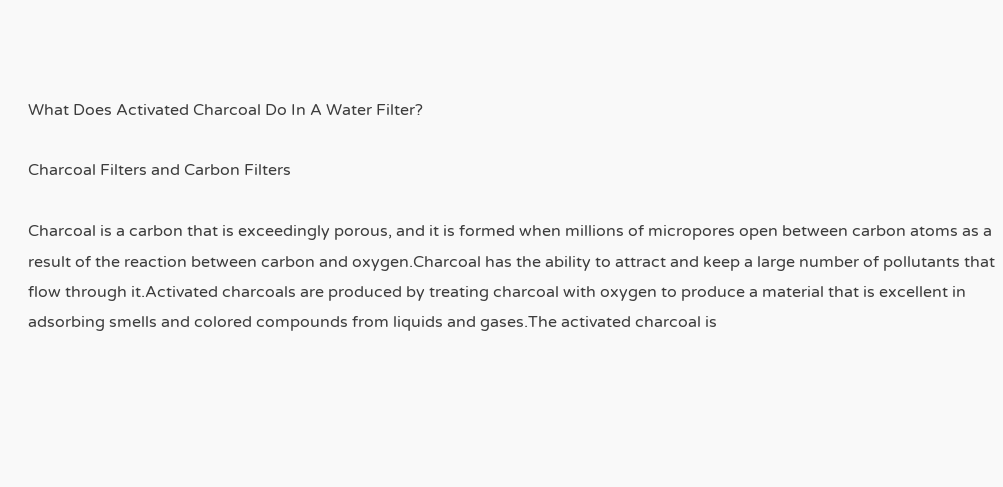What Does Activated Charcoal Do In A Water Filter?

Charcoal Filters and Carbon Filters

Charcoal is a carbon that is exceedingly porous, and it is formed when millions of micropores open between carbon atoms as a result of the reaction between carbon and oxygen.Charcoal has the ability to attract and keep a large number of pollutants that flow through it.Activated charcoals are produced by treating charcoal with oxygen to produce a material that is excellent in adsorbing smells and colored compounds from liquids and gases.The activated charcoal is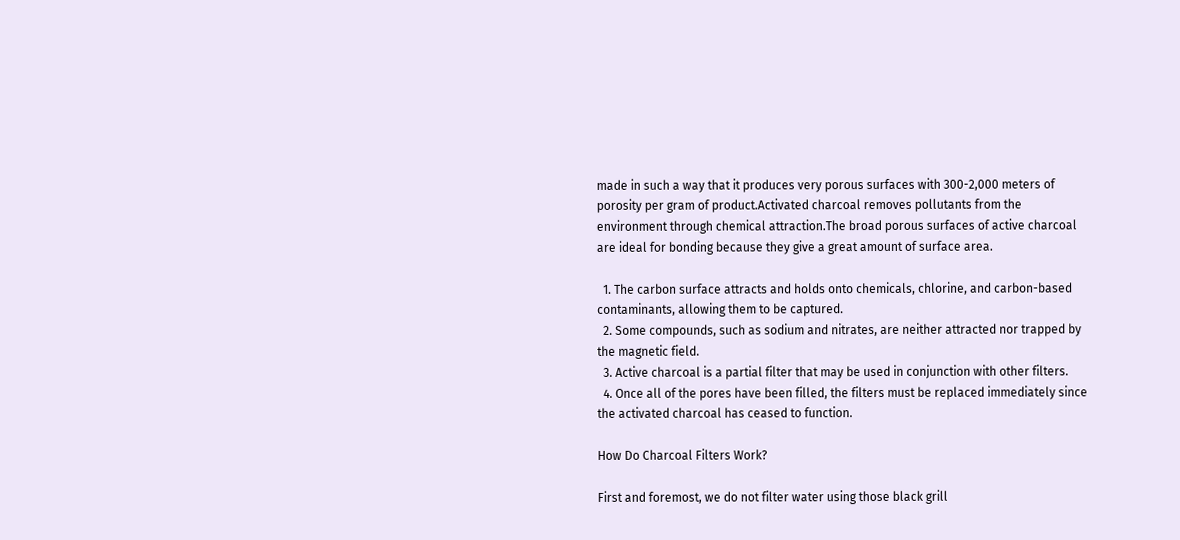made in such a way that it produces very porous surfaces with 300-2,000 meters of porosity per gram of product.Activated charcoal removes pollutants from the environment through chemical attraction.The broad porous surfaces of active charcoal are ideal for bonding because they give a great amount of surface area.

  1. The carbon surface attracts and holds onto chemicals, chlorine, and carbon-based contaminants, allowing them to be captured.
  2. Some compounds, such as sodium and nitrates, are neither attracted nor trapped by the magnetic field.
  3. Active charcoal is a partial filter that may be used in conjunction with other filters.
  4. Once all of the pores have been filled, the filters must be replaced immediately since the activated charcoal has ceased to function.

How Do Charcoal Filters Work?

First and foremost, we do not filter water using those black grill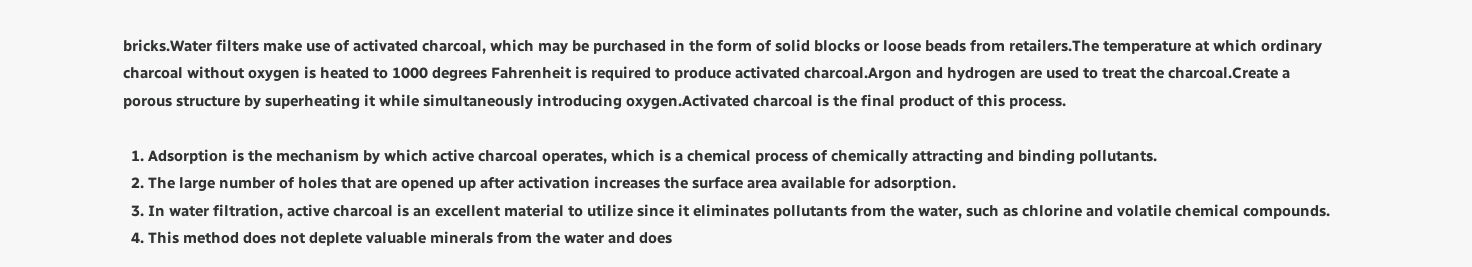bricks.Water filters make use of activated charcoal, which may be purchased in the form of solid blocks or loose beads from retailers.The temperature at which ordinary charcoal without oxygen is heated to 1000 degrees Fahrenheit is required to produce activated charcoal.Argon and hydrogen are used to treat the charcoal.Create a porous structure by superheating it while simultaneously introducing oxygen.Activated charcoal is the final product of this process.

  1. Adsorption is the mechanism by which active charcoal operates, which is a chemical process of chemically attracting and binding pollutants.
  2. The large number of holes that are opened up after activation increases the surface area available for adsorption.
  3. In water filtration, active charcoal is an excellent material to utilize since it eliminates pollutants from the water, such as chlorine and volatile chemical compounds.
  4. This method does not deplete valuable minerals from the water and does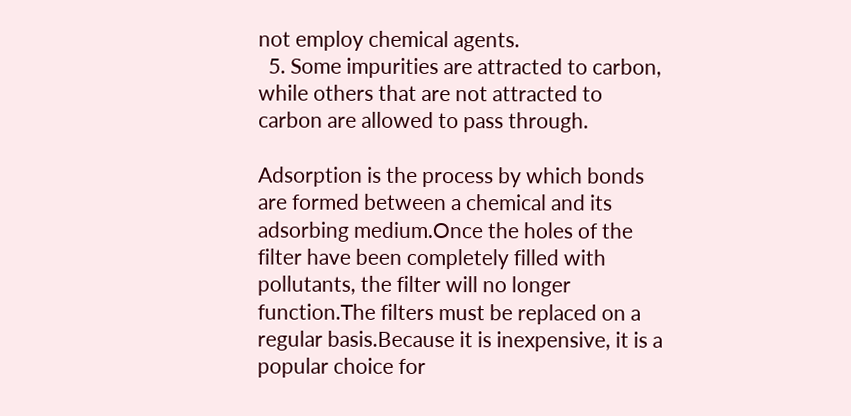not employ chemical agents.
  5. Some impurities are attracted to carbon, while others that are not attracted to carbon are allowed to pass through.

Adsorption is the process by which bonds are formed between a chemical and its adsorbing medium.Once the holes of the filter have been completely filled with pollutants, the filter will no longer function.The filters must be replaced on a regular basis.Because it is inexpensive, it is a popular choice for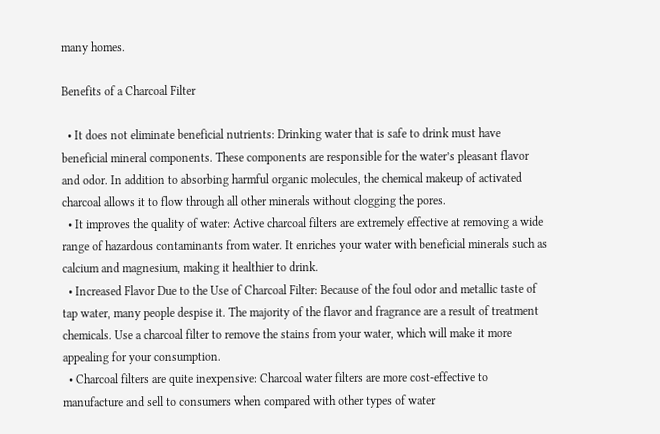many homes.

Benefits of a Charcoal Filter

  • It does not eliminate beneficial nutrients: Drinking water that is safe to drink must have beneficial mineral components. These components are responsible for the water’s pleasant flavor and odor. In addition to absorbing harmful organic molecules, the chemical makeup of activated charcoal allows it to flow through all other minerals without clogging the pores.
  • It improves the quality of water: Active charcoal filters are extremely effective at removing a wide range of hazardous contaminants from water. It enriches your water with beneficial minerals such as calcium and magnesium, making it healthier to drink.
  • Increased Flavor Due to the Use of Charcoal Filter: Because of the foul odor and metallic taste of tap water, many people despise it. The majority of the flavor and fragrance are a result of treatment chemicals. Use a charcoal filter to remove the stains from your water, which will make it more appealing for your consumption.
  • Charcoal filters are quite inexpensive: Charcoal water filters are more cost-effective to manufacture and sell to consumers when compared with other types of water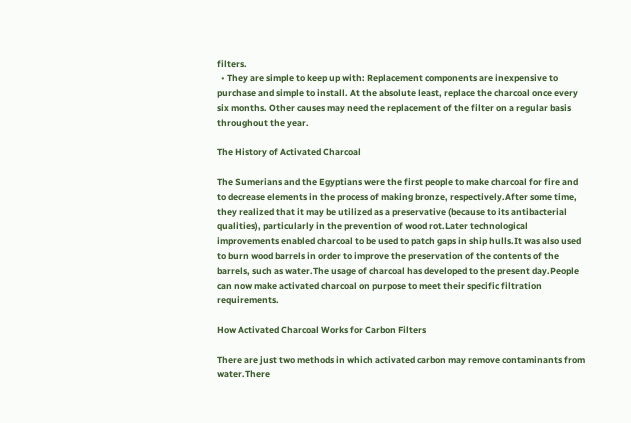filters.
  • They are simple to keep up with: Replacement components are inexpensive to purchase and simple to install. At the absolute least, replace the charcoal once every six months. Other causes may need the replacement of the filter on a regular basis throughout the year.

The History of Activated Charcoal

The Sumerians and the Egyptians were the first people to make charcoal for fire and to decrease elements in the process of making bronze, respectively.After some time, they realized that it may be utilized as a preservative (because to its antibacterial qualities), particularly in the prevention of wood rot.Later technological improvements enabled charcoal to be used to patch gaps in ship hulls.It was also used to burn wood barrels in order to improve the preservation of the contents of the barrels, such as water.The usage of charcoal has developed to the present day.People can now make activated charcoal on purpose to meet their specific filtration requirements.

How Activated Charcoal Works for Carbon Filters

There are just two methods in which activated carbon may remove contaminants from water.There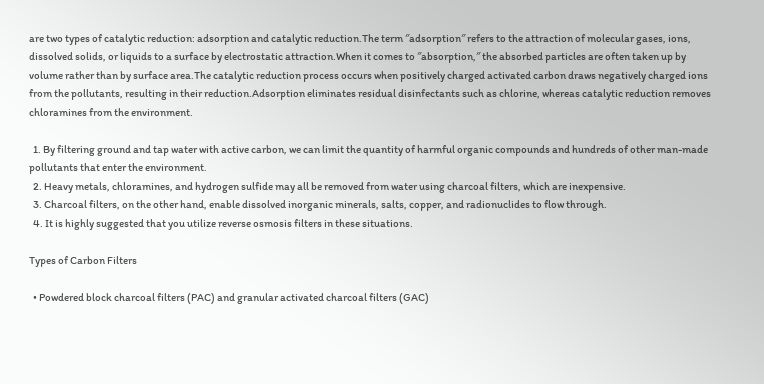are two types of catalytic reduction: adsorption and catalytic reduction.The term ″adsorption″ refers to the attraction of molecular gases, ions, dissolved solids, or liquids to a surface by electrostatic attraction.When it comes to ″absorption,″ the absorbed particles are often taken up by volume rather than by surface area.The catalytic reduction process occurs when positively charged activated carbon draws negatively charged ions from the pollutants, resulting in their reduction.Adsorption eliminates residual disinfectants such as chlorine, whereas catalytic reduction removes chloramines from the environment.

  1. By filtering ground and tap water with active carbon, we can limit the quantity of harmful organic compounds and hundreds of other man-made pollutants that enter the environment.
  2. Heavy metals, chloramines, and hydrogen sulfide may all be removed from water using charcoal filters, which are inexpensive.
  3. Charcoal filters, on the other hand, enable dissolved inorganic minerals, salts, copper, and radionuclides to flow through.
  4. It is highly suggested that you utilize reverse osmosis filters in these situations.

Types of Carbon Filters

  • Powdered block charcoal filters (PAC) and granular activated charcoal filters (GAC)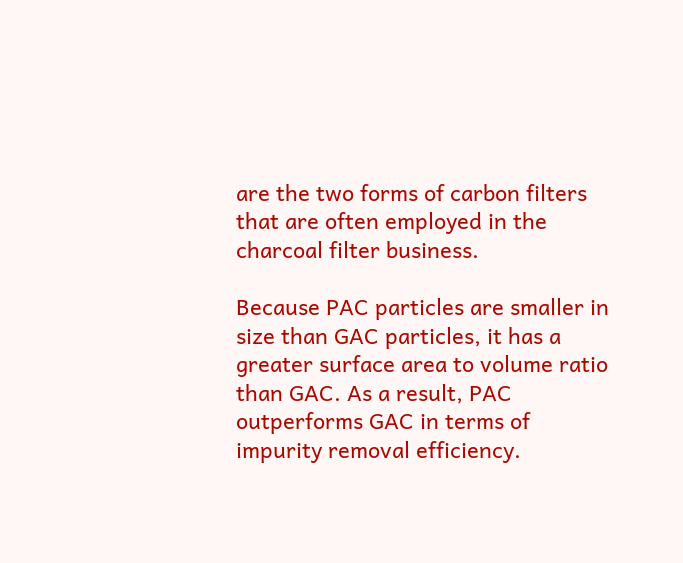are the two forms of carbon filters that are often employed in the charcoal filter business.

Because PAC particles are smaller in size than GAC particles, it has a greater surface area to volume ratio than GAC. As a result, PAC outperforms GAC in terms of impurity removal efficiency.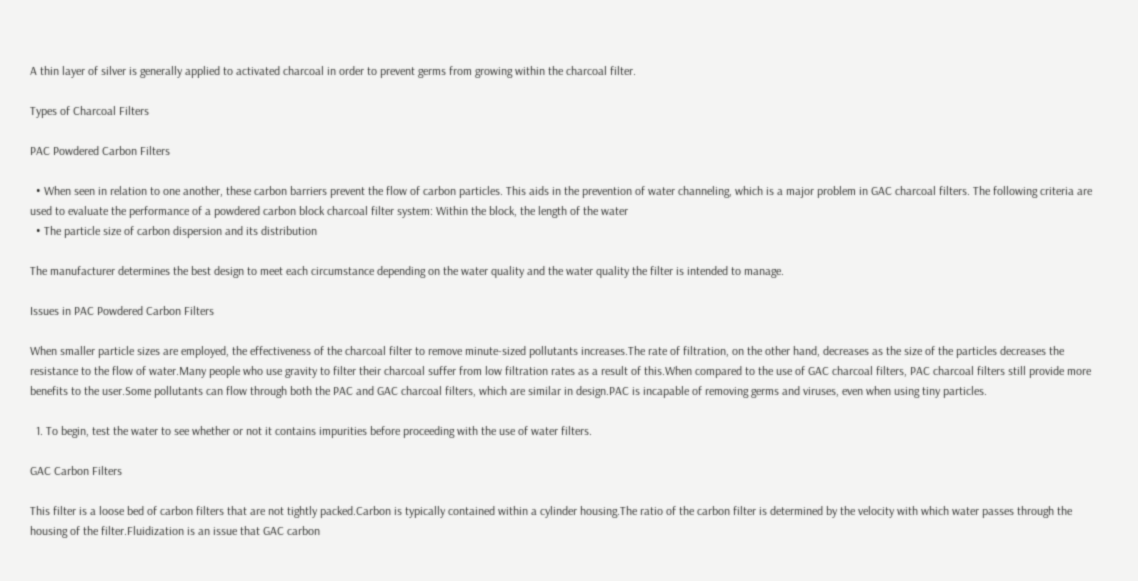A thin layer of silver is generally applied to activated charcoal in order to prevent germs from growing within the charcoal filter.

Types of Charcoal Filters

PAC Powdered Carbon Filters

  • When seen in relation to one another, these carbon barriers prevent the flow of carbon particles. This aids in the prevention of water channeling, which is a major problem in GAC charcoal filters. The following criteria are used to evaluate the performance of a powdered carbon block charcoal filter system: Within the block, the length of the water
  • The particle size of carbon dispersion and its distribution

The manufacturer determines the best design to meet each circumstance depending on the water quality and the water quality the filter is intended to manage.

Issues in PAC Powdered Carbon Filters

When smaller particle sizes are employed, the effectiveness of the charcoal filter to remove minute-sized pollutants increases.The rate of filtration, on the other hand, decreases as the size of the particles decreases the resistance to the flow of water.Many people who use gravity to filter their charcoal suffer from low filtration rates as a result of this.When compared to the use of GAC charcoal filters, PAC charcoal filters still provide more benefits to the user.Some pollutants can flow through both the PAC and GAC charcoal filters, which are similar in design.PAC is incapable of removing germs and viruses, even when using tiny particles.

  1. To begin, test the water to see whether or not it contains impurities before proceeding with the use of water filters.

GAC Carbon Filters

This filter is a loose bed of carbon filters that are not tightly packed.Carbon is typically contained within a cylinder housing.The ratio of the carbon filter is determined by the velocity with which water passes through the housing of the filter.Fluidization is an issue that GAC carbon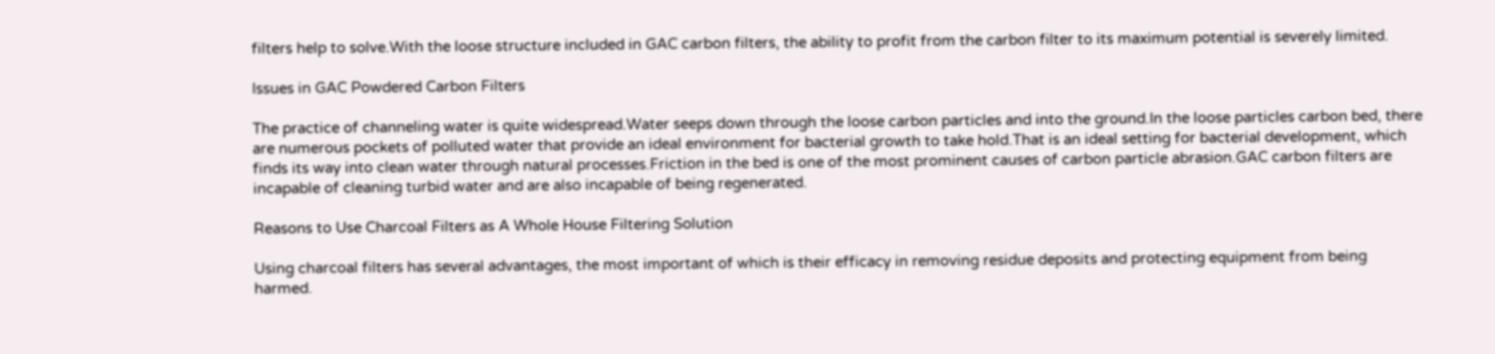filters help to solve.With the loose structure included in GAC carbon filters, the ability to profit from the carbon filter to its maximum potential is severely limited.

Issues in GAC Powdered Carbon Filters

The practice of channeling water is quite widespread.Water seeps down through the loose carbon particles and into the ground.In the loose particles carbon bed, there are numerous pockets of polluted water that provide an ideal environment for bacterial growth to take hold.That is an ideal setting for bacterial development, which finds its way into clean water through natural processes.Friction in the bed is one of the most prominent causes of carbon particle abrasion.GAC carbon filters are incapable of cleaning turbid water and are also incapable of being regenerated.

Reasons to Use Charcoal Filters as A Whole House Filtering Solution

Using charcoal filters has several advantages, the most important of which is their efficacy in removing residue deposits and protecting equipment from being harmed.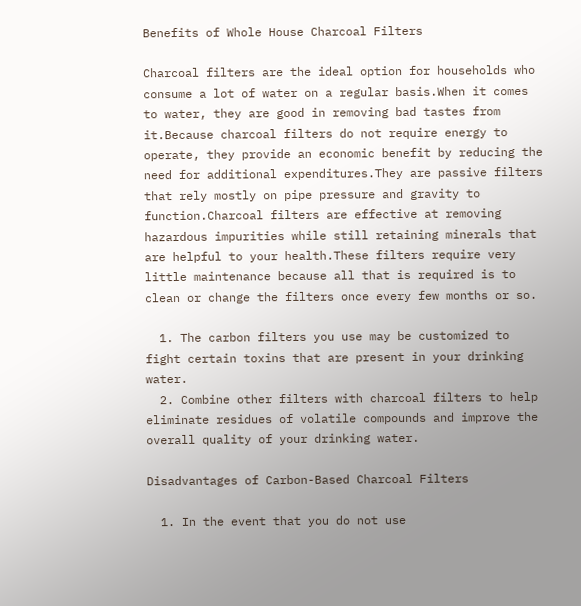Benefits of Whole House Charcoal Filters

Charcoal filters are the ideal option for households who consume a lot of water on a regular basis.When it comes to water, they are good in removing bad tastes from it.Because charcoal filters do not require energy to operate, they provide an economic benefit by reducing the need for additional expenditures.They are passive filters that rely mostly on pipe pressure and gravity to function.Charcoal filters are effective at removing hazardous impurities while still retaining minerals that are helpful to your health.These filters require very little maintenance because all that is required is to clean or change the filters once every few months or so.

  1. The carbon filters you use may be customized to fight certain toxins that are present in your drinking water.
  2. Combine other filters with charcoal filters to help eliminate residues of volatile compounds and improve the overall quality of your drinking water.

Disadvantages of Carbon-Based Charcoal Filters

  1. In the event that you do not use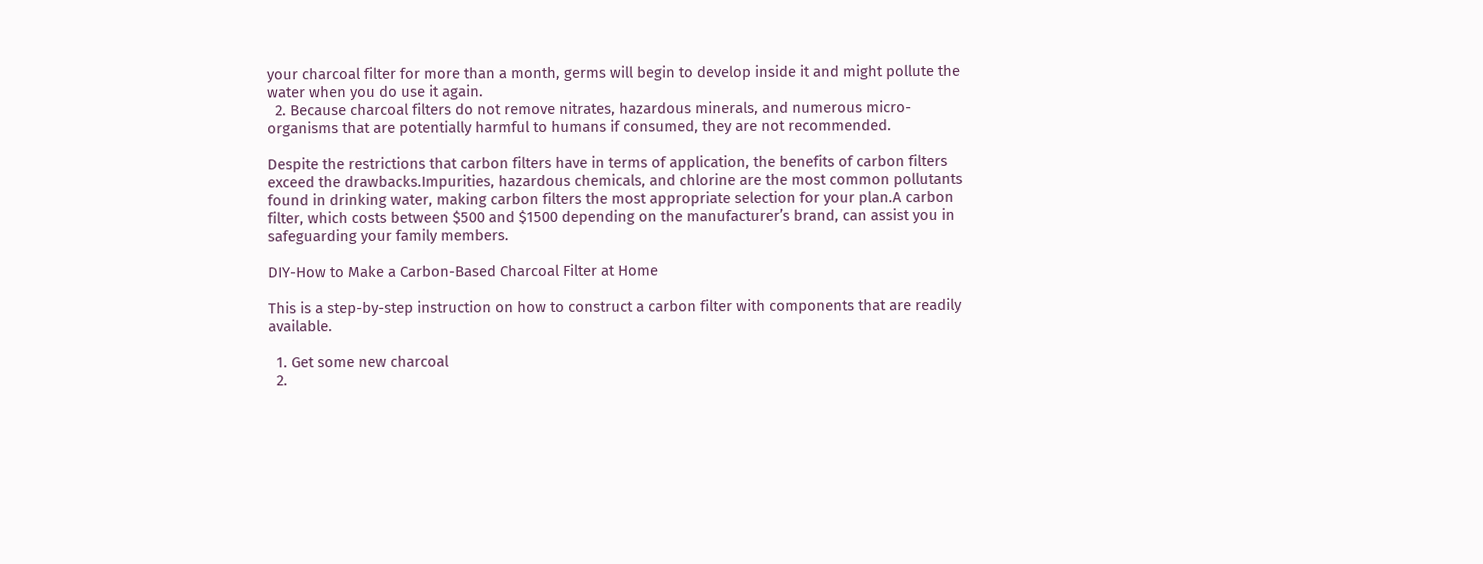your charcoal filter for more than a month, germs will begin to develop inside it and might pollute the water when you do use it again.
  2. Because charcoal filters do not remove nitrates, hazardous minerals, and numerous micro-organisms that are potentially harmful to humans if consumed, they are not recommended.

Despite the restrictions that carbon filters have in terms of application, the benefits of carbon filters exceed the drawbacks.Impurities, hazardous chemicals, and chlorine are the most common pollutants found in drinking water, making carbon filters the most appropriate selection for your plan.A carbon filter, which costs between $500 and $1500 depending on the manufacturer’s brand, can assist you in safeguarding your family members.

DIY-How to Make a Carbon-Based Charcoal Filter at Home

This is a step-by-step instruction on how to construct a carbon filter with components that are readily available.

  1. Get some new charcoal
  2.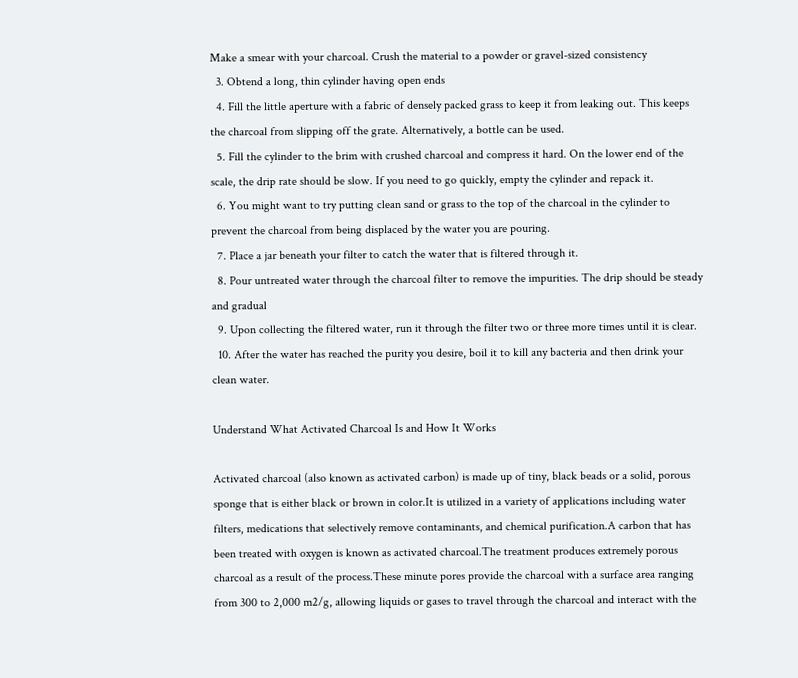Make a smear with your charcoal. Crush the material to a powder or gravel-sized consistency
  3. Obtend a long, thin cylinder having open ends
  4. Fill the little aperture with a fabric of densely packed grass to keep it from leaking out. This keeps the charcoal from slipping off the grate. Alternatively, a bottle can be used.
  5. Fill the cylinder to the brim with crushed charcoal and compress it hard. On the lower end of the scale, the drip rate should be slow. If you need to go quickly, empty the cylinder and repack it.
  6. You might want to try putting clean sand or grass to the top of the charcoal in the cylinder to prevent the charcoal from being displaced by the water you are pouring.
  7. Place a jar beneath your filter to catch the water that is filtered through it.
  8. Pour untreated water through the charcoal filter to remove the impurities. The drip should be steady and gradual
  9. Upon collecting the filtered water, run it through the filter two or three more times until it is clear.
  10. After the water has reached the purity you desire, boil it to kill any bacteria and then drink your clean water.

Understand What Activated Charcoal Is and How It Works

Activated charcoal (also known as activated carbon) is made up of tiny, black beads or a solid, porous sponge that is either black or brown in color.It is utilized in a variety of applications including water filters, medications that selectively remove contaminants, and chemical purification.A carbon that has been treated with oxygen is known as activated charcoal.The treatment produces extremely porous charcoal as a result of the process.These minute pores provide the charcoal with a surface area ranging from 300 to 2,000 m2/g, allowing liquids or gases to travel through the charcoal and interact with the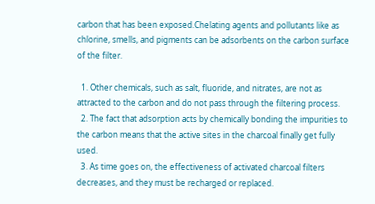carbon that has been exposed.Chelating agents and pollutants like as chlorine, smells, and pigments can be adsorbents on the carbon surface of the filter.

  1. Other chemicals, such as salt, fluoride, and nitrates, are not as attracted to the carbon and do not pass through the filtering process.
  2. The fact that adsorption acts by chemically bonding the impurities to the carbon means that the active sites in the charcoal finally get fully used.
  3. As time goes on, the effectiveness of activated charcoal filters decreases, and they must be recharged or replaced.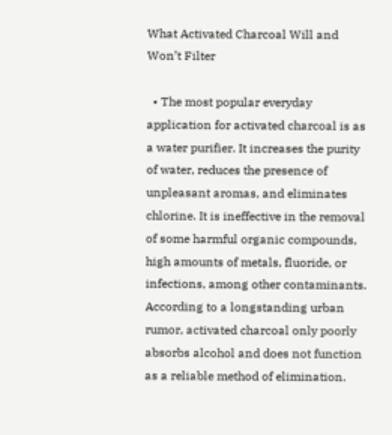What Activated Charcoal Will and Won’t Filter

  • The most popular everyday application for activated charcoal is as a water purifier. It increases the purity of water, reduces the presence of unpleasant aromas, and eliminates chlorine. It is ineffective in the removal of some harmful organic compounds, high amounts of metals, fluoride, or infections, among other contaminants. According to a longstanding urban rumor, activated charcoal only poorly absorbs alcohol and does not function as a reliable method of elimination.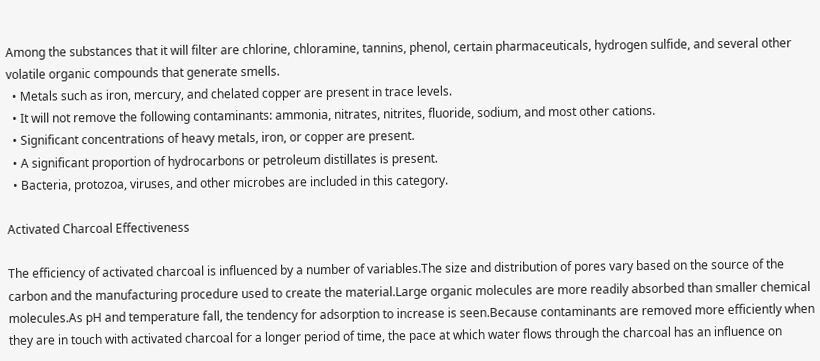Among the substances that it will filter are chlorine, chloramine, tannins, phenol, certain pharmaceuticals, hydrogen sulfide, and several other volatile organic compounds that generate smells.
  • Metals such as iron, mercury, and chelated copper are present in trace levels.
  • It will not remove the following contaminants: ammonia, nitrates, nitrites, fluoride, sodium, and most other cations.
  • Significant concentrations of heavy metals, iron, or copper are present.
  • A significant proportion of hydrocarbons or petroleum distillates is present.
  • Bacteria, protozoa, viruses, and other microbes are included in this category.

Activated Charcoal Effectiveness

The efficiency of activated charcoal is influenced by a number of variables.The size and distribution of pores vary based on the source of the carbon and the manufacturing procedure used to create the material.Large organic molecules are more readily absorbed than smaller chemical molecules.As pH and temperature fall, the tendency for adsorption to increase is seen.Because contaminants are removed more efficiently when they are in touch with activated charcoal for a longer period of time, the pace at which water flows through the charcoal has an influence on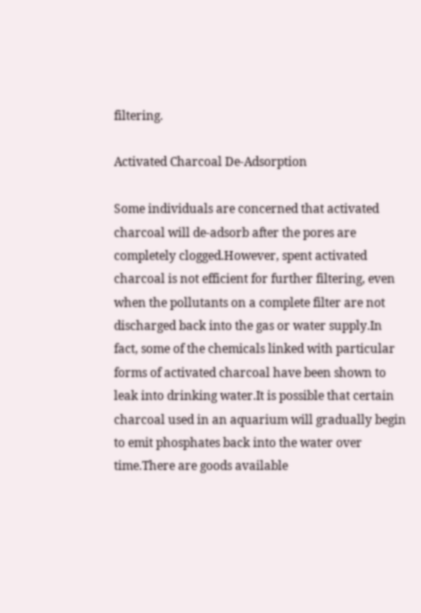filtering.

Activated Charcoal De-Adsorption

Some individuals are concerned that activated charcoal will de-adsorb after the pores are completely clogged.However, spent activated charcoal is not efficient for further filtering, even when the pollutants on a complete filter are not discharged back into the gas or water supply.In fact, some of the chemicals linked with particular forms of activated charcoal have been shown to leak into drinking water.It is possible that certain charcoal used in an aquarium will gradually begin to emit phosphates back into the water over time.There are goods available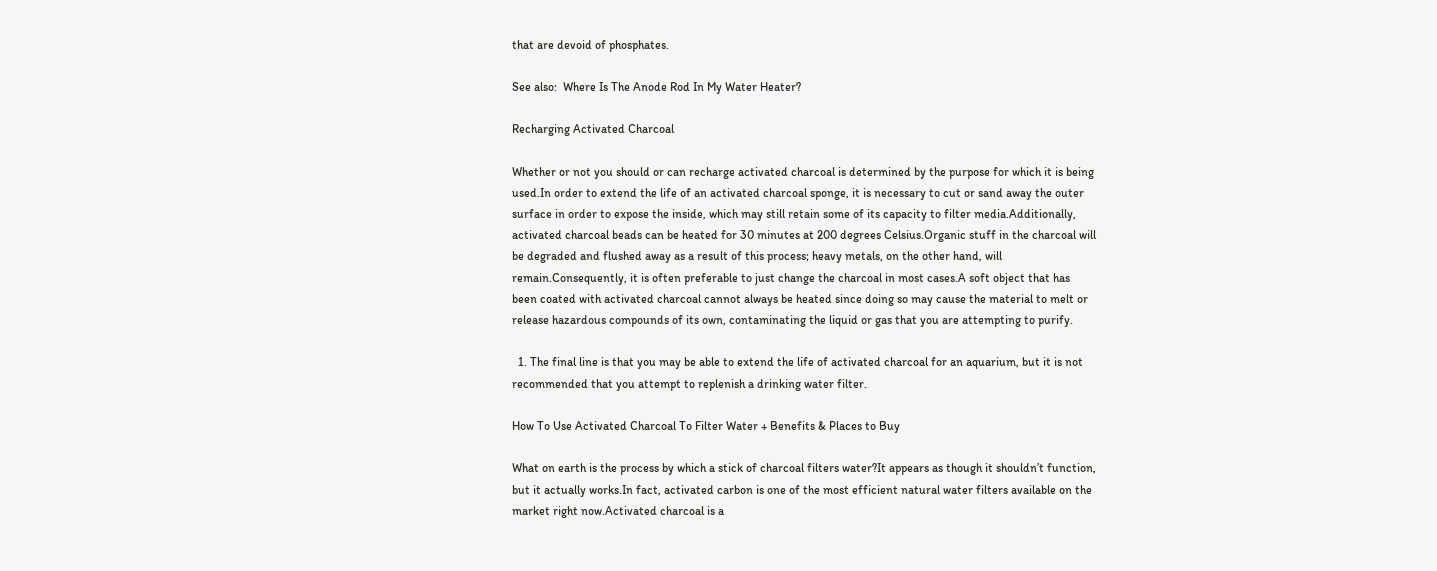that are devoid of phosphates.

See also:  Where Is The Anode Rod In My Water Heater?

Recharging Activated Charcoal

Whether or not you should or can recharge activated charcoal is determined by the purpose for which it is being used.In order to extend the life of an activated charcoal sponge, it is necessary to cut or sand away the outer surface in order to expose the inside, which may still retain some of its capacity to filter media.Additionally, activated charcoal beads can be heated for 30 minutes at 200 degrees Celsius.Organic stuff in the charcoal will be degraded and flushed away as a result of this process; heavy metals, on the other hand, will remain.Consequently, it is often preferable to just change the charcoal in most cases.A soft object that has been coated with activated charcoal cannot always be heated since doing so may cause the material to melt or release hazardous compounds of its own, contaminating the liquid or gas that you are attempting to purify.

  1. The final line is that you may be able to extend the life of activated charcoal for an aquarium, but it is not recommended that you attempt to replenish a drinking water filter.

How To Use Activated Charcoal To Filter Water + Benefits & Places to Buy

What on earth is the process by which a stick of charcoal filters water?It appears as though it shouldn’t function, but it actually works.In fact, activated carbon is one of the most efficient natural water filters available on the market right now.Activated charcoal is a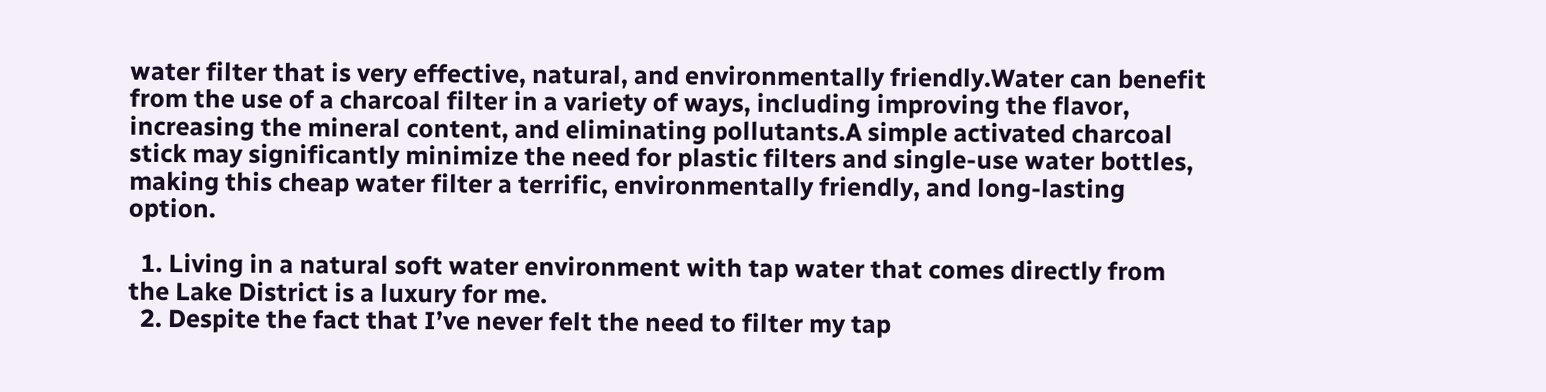water filter that is very effective, natural, and environmentally friendly.Water can benefit from the use of a charcoal filter in a variety of ways, including improving the flavor, increasing the mineral content, and eliminating pollutants.A simple activated charcoal stick may significantly minimize the need for plastic filters and single-use water bottles, making this cheap water filter a terrific, environmentally friendly, and long-lasting option.

  1. Living in a natural soft water environment with tap water that comes directly from the Lake District is a luxury for me.
  2. Despite the fact that I’ve never felt the need to filter my tap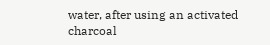water, after using an activated charcoal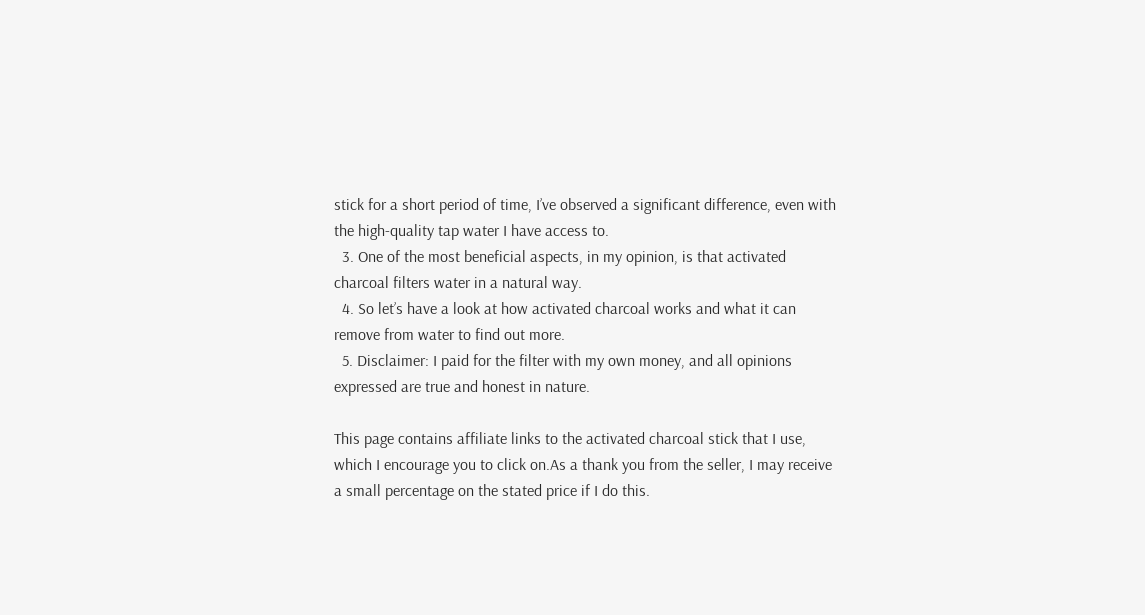stick for a short period of time, I’ve observed a significant difference, even with the high-quality tap water I have access to.
  3. One of the most beneficial aspects, in my opinion, is that activated charcoal filters water in a natural way.
  4. So let’s have a look at how activated charcoal works and what it can remove from water to find out more.
  5. Disclaimer: I paid for the filter with my own money, and all opinions expressed are true and honest in nature.

This page contains affiliate links to the activated charcoal stick that I use, which I encourage you to click on.As a thank you from the seller, I may receive a small percentage on the stated price if I do this.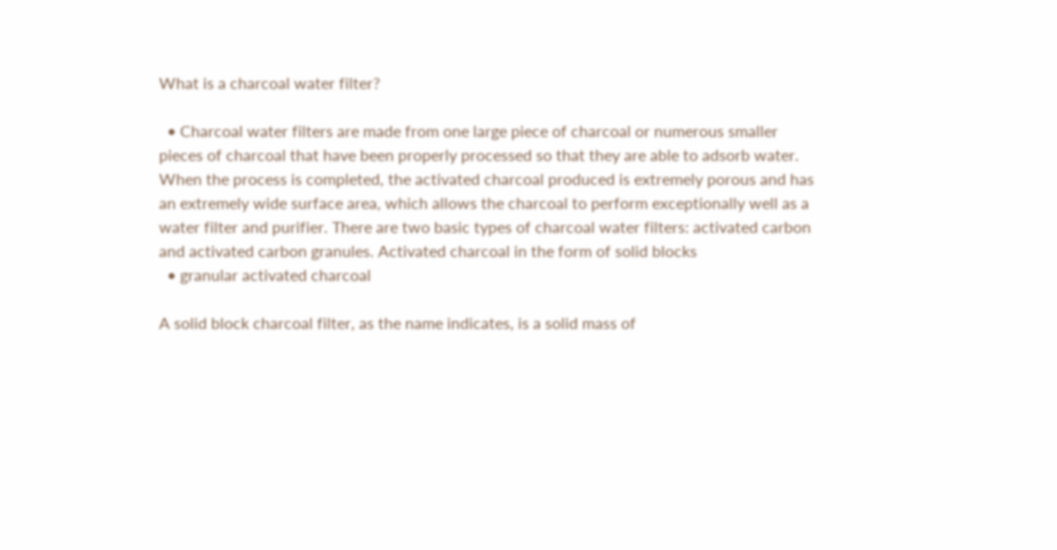What is a charcoal water filter?

  • Charcoal water filters are made from one large piece of charcoal or numerous smaller pieces of charcoal that have been properly processed so that they are able to adsorb water. When the process is completed, the activated charcoal produced is extremely porous and has an extremely wide surface area, which allows the charcoal to perform exceptionally well as a water filter and purifier. There are two basic types of charcoal water filters: activated carbon and activated carbon granules. Activated charcoal in the form of solid blocks
  • granular activated charcoal

A solid block charcoal filter, as the name indicates, is a solid mass of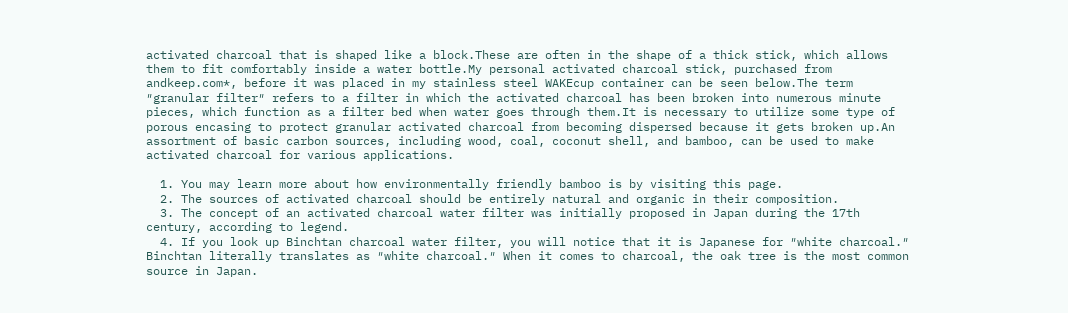activated charcoal that is shaped like a block.These are often in the shape of a thick stick, which allows them to fit comfortably inside a water bottle.My personal activated charcoal stick, purchased from andkeep.com*, before it was placed in my stainless steel WAKEcup container can be seen below.The term ″granular filter″ refers to a filter in which the activated charcoal has been broken into numerous minute pieces, which function as a filter bed when water goes through them.It is necessary to utilize some type of porous encasing to protect granular activated charcoal from becoming dispersed because it gets broken up.An assortment of basic carbon sources, including wood, coal, coconut shell, and bamboo, can be used to make activated charcoal for various applications.

  1. You may learn more about how environmentally friendly bamboo is by visiting this page.
  2. The sources of activated charcoal should be entirely natural and organic in their composition.
  3. The concept of an activated charcoal water filter was initially proposed in Japan during the 17th century, according to legend.
  4. If you look up Binchtan charcoal water filter, you will notice that it is Japanese for ″white charcoal.″ Binchtan literally translates as ″white charcoal.″ When it comes to charcoal, the oak tree is the most common source in Japan.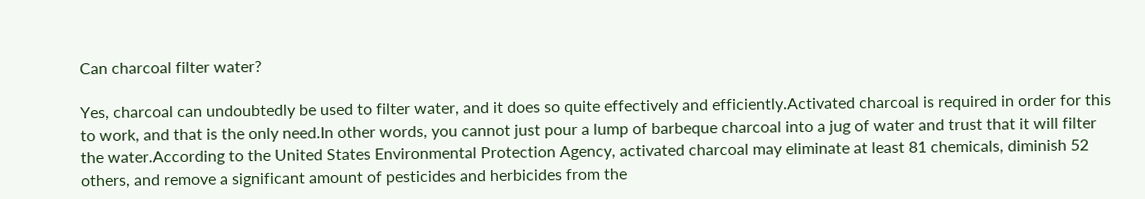Can charcoal filter water?

Yes, charcoal can undoubtedly be used to filter water, and it does so quite effectively and efficiently.Activated charcoal is required in order for this to work, and that is the only need.In other words, you cannot just pour a lump of barbeque charcoal into a jug of water and trust that it will filter the water.According to the United States Environmental Protection Agency, activated charcoal may eliminate at least 81 chemicals, diminish 52 others, and remove a significant amount of pesticides and herbicides from the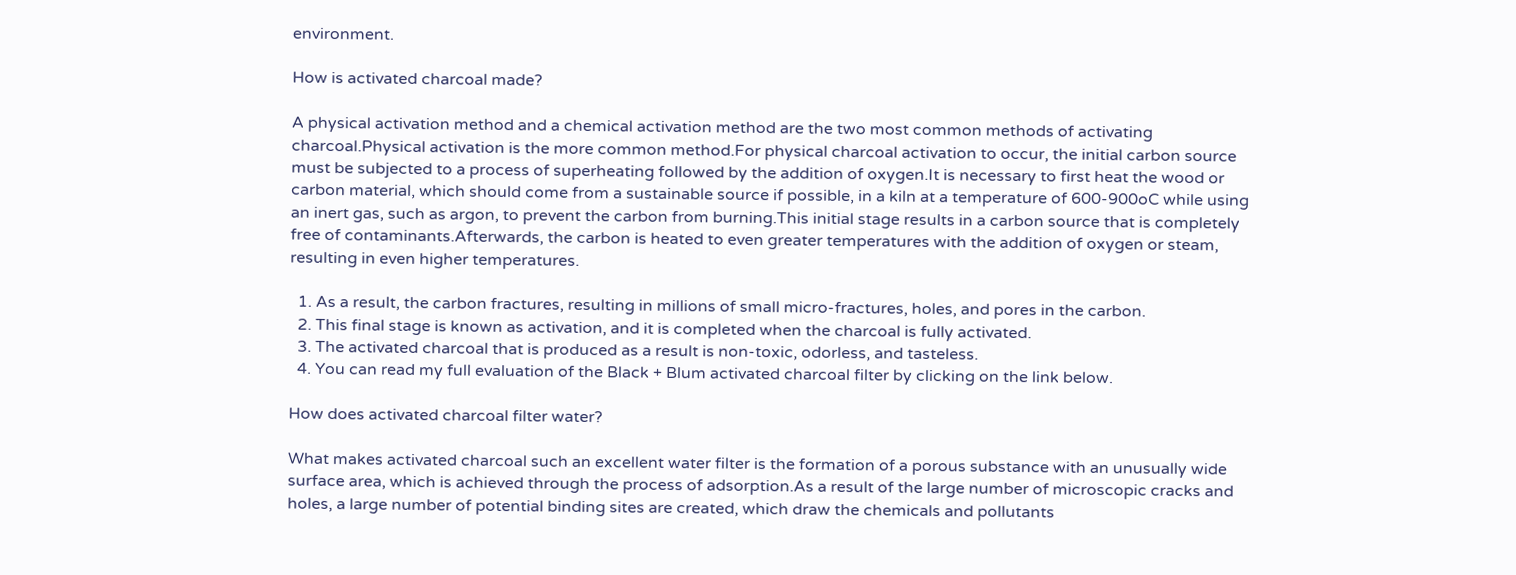environment.

How is activated charcoal made?

A physical activation method and a chemical activation method are the two most common methods of activating charcoal.Physical activation is the more common method.For physical charcoal activation to occur, the initial carbon source must be subjected to a process of superheating followed by the addition of oxygen.It is necessary to first heat the wood or carbon material, which should come from a sustainable source if possible, in a kiln at a temperature of 600-900oC while using an inert gas, such as argon, to prevent the carbon from burning.This initial stage results in a carbon source that is completely free of contaminants.Afterwards, the carbon is heated to even greater temperatures with the addition of oxygen or steam, resulting in even higher temperatures.

  1. As a result, the carbon fractures, resulting in millions of small micro-fractures, holes, and pores in the carbon.
  2. This final stage is known as activation, and it is completed when the charcoal is fully activated.
  3. The activated charcoal that is produced as a result is non-toxic, odorless, and tasteless.
  4. You can read my full evaluation of the Black + Blum activated charcoal filter by clicking on the link below.

How does activated charcoal filter water?

What makes activated charcoal such an excellent water filter is the formation of a porous substance with an unusually wide surface area, which is achieved through the process of adsorption.As a result of the large number of microscopic cracks and holes, a large number of potential binding sites are created, which draw the chemicals and pollutants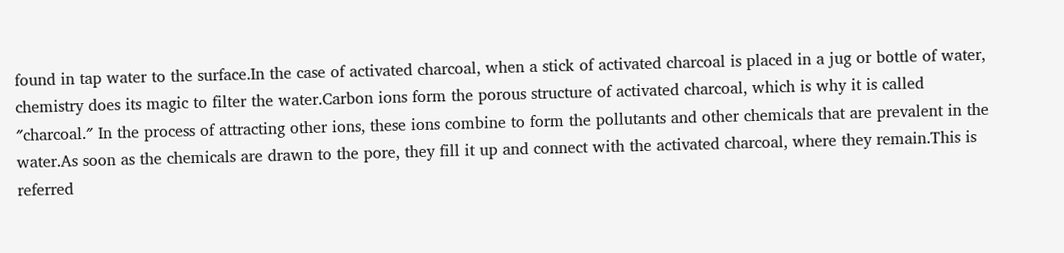found in tap water to the surface.In the case of activated charcoal, when a stick of activated charcoal is placed in a jug or bottle of water, chemistry does its magic to filter the water.Carbon ions form the porous structure of activated charcoal, which is why it is called ″charcoal.″ In the process of attracting other ions, these ions combine to form the pollutants and other chemicals that are prevalent in the water.As soon as the chemicals are drawn to the pore, they fill it up and connect with the activated charcoal, where they remain.This is referred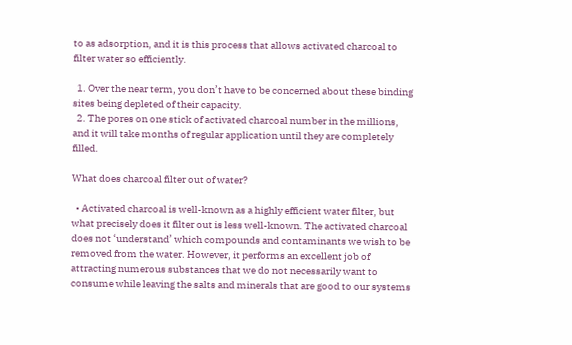to as adsorption, and it is this process that allows activated charcoal to filter water so efficiently.

  1. Over the near term, you don’t have to be concerned about these binding sites being depleted of their capacity.
  2. The pores on one stick of activated charcoal number in the millions, and it will take months of regular application until they are completely filled.

What does charcoal filter out of water?

  • Activated charcoal is well-known as a highly efficient water filter, but what precisely does it filter out is less well-known. The activated charcoal does not ‘understand’ which compounds and contaminants we wish to be removed from the water. However, it performs an excellent job of attracting numerous substances that we do not necessarily want to consume while leaving the salts and minerals that are good to our systems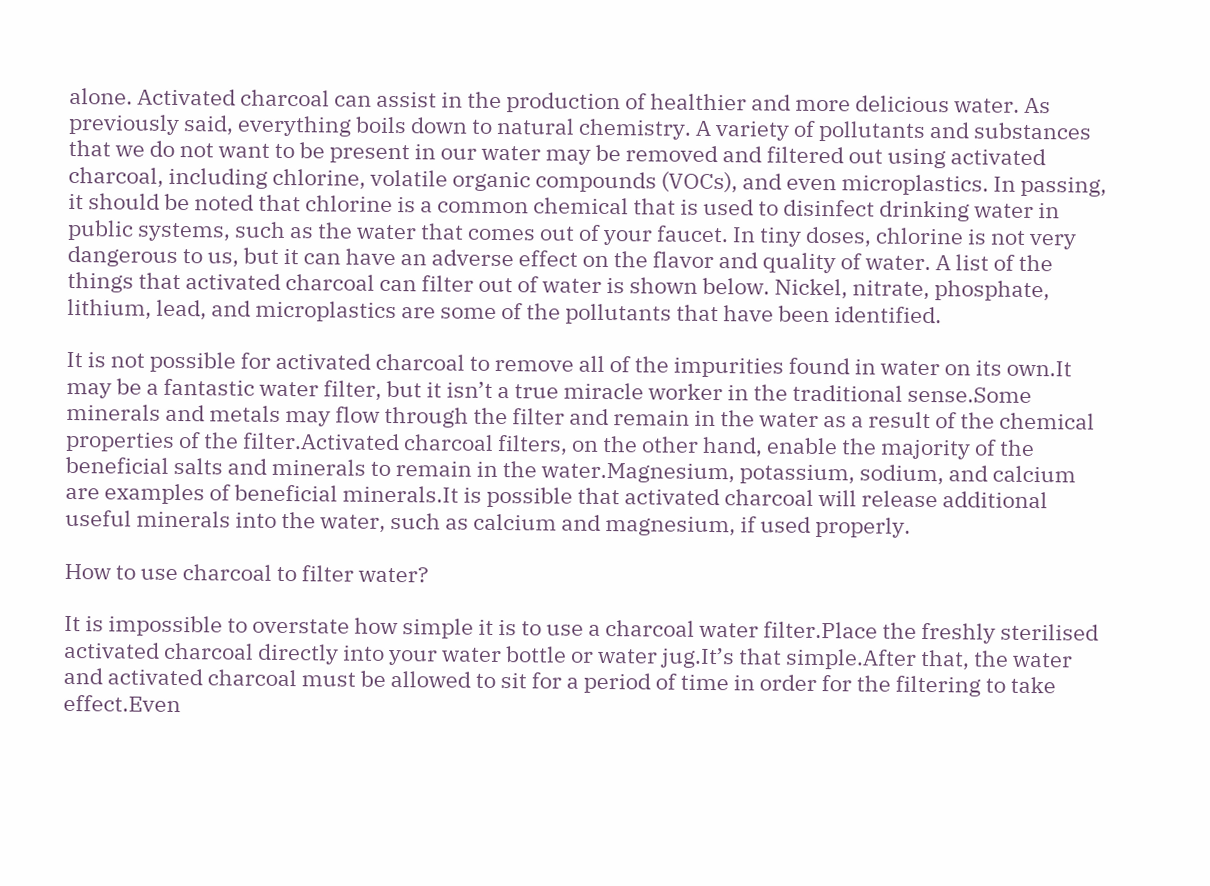alone. Activated charcoal can assist in the production of healthier and more delicious water. As previously said, everything boils down to natural chemistry. A variety of pollutants and substances that we do not want to be present in our water may be removed and filtered out using activated charcoal, including chlorine, volatile organic compounds (VOCs), and even microplastics. In passing, it should be noted that chlorine is a common chemical that is used to disinfect drinking water in public systems, such as the water that comes out of your faucet. In tiny doses, chlorine is not very dangerous to us, but it can have an adverse effect on the flavor and quality of water. A list of the things that activated charcoal can filter out of water is shown below. Nickel, nitrate, phosphate, lithium, lead, and microplastics are some of the pollutants that have been identified.

It is not possible for activated charcoal to remove all of the impurities found in water on its own.It may be a fantastic water filter, but it isn’t a true miracle worker in the traditional sense.Some minerals and metals may flow through the filter and remain in the water as a result of the chemical properties of the filter.Activated charcoal filters, on the other hand, enable the majority of the beneficial salts and minerals to remain in the water.Magnesium, potassium, sodium, and calcium are examples of beneficial minerals.It is possible that activated charcoal will release additional useful minerals into the water, such as calcium and magnesium, if used properly.

How to use charcoal to filter water?

It is impossible to overstate how simple it is to use a charcoal water filter.Place the freshly sterilised activated charcoal directly into your water bottle or water jug.It’s that simple.After that, the water and activated charcoal must be allowed to sit for a period of time in order for the filtering to take effect.Even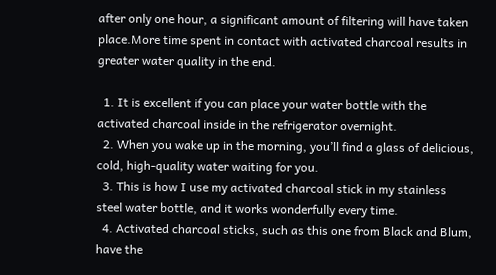after only one hour, a significant amount of filtering will have taken place.More time spent in contact with activated charcoal results in greater water quality in the end.

  1. It is excellent if you can place your water bottle with the activated charcoal inside in the refrigerator overnight.
  2. When you wake up in the morning, you’ll find a glass of delicious, cold, high-quality water waiting for you.
  3. This is how I use my activated charcoal stick in my stainless steel water bottle, and it works wonderfully every time.
  4. Activated charcoal sticks, such as this one from Black and Blum, have the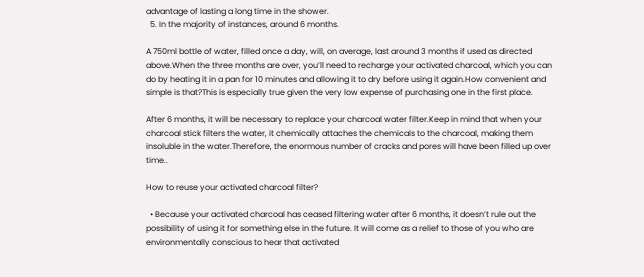advantage of lasting a long time in the shower.
  5. In the majority of instances, around 6 months.

A 750ml bottle of water, filled once a day, will, on average, last around 3 months if used as directed above.When the three months are over, you’ll need to recharge your activated charcoal, which you can do by heating it in a pan for 10 minutes and allowing it to dry before using it again.How convenient and simple is that?This is especially true given the very low expense of purchasing one in the first place.

After 6 months, it will be necessary to replace your charcoal water filter.Keep in mind that when your charcoal stick filters the water, it chemically attaches the chemicals to the charcoal, making them insoluble in the water.Therefore, the enormous number of cracks and pores will have been filled up over time..

How to reuse your activated charcoal filter?

  • Because your activated charcoal has ceased filtering water after 6 months, it doesn’t rule out the possibility of using it for something else in the future. It will come as a relief to those of you who are environmentally conscious to hear that activated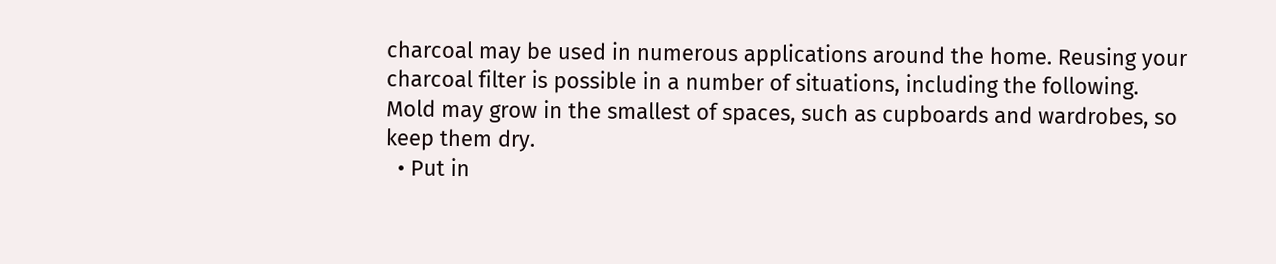charcoal may be used in numerous applications around the home. Reusing your charcoal filter is possible in a number of situations, including the following. Mold may grow in the smallest of spaces, such as cupboards and wardrobes, so keep them dry.
  • Put in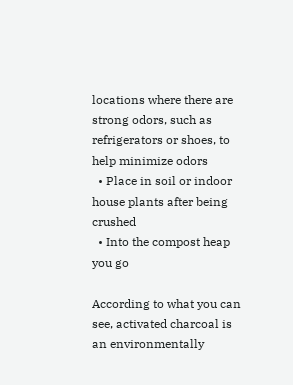locations where there are strong odors, such as refrigerators or shoes, to help minimize odors
  • Place in soil or indoor house plants after being crushed
  • Into the compost heap you go

According to what you can see, activated charcoal is an environmentally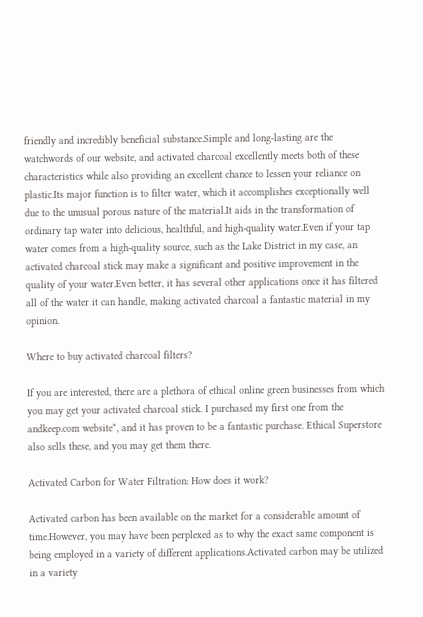friendly and incredibly beneficial substance.Simple and long-lasting are the watchwords of our website, and activated charcoal excellently meets both of these characteristics while also providing an excellent chance to lessen your reliance on plastic.Its major function is to filter water, which it accomplishes exceptionally well due to the unusual porous nature of the material.It aids in the transformation of ordinary tap water into delicious, healthful, and high-quality water.Even if your tap water comes from a high-quality source, such as the Lake District in my case, an activated charcoal stick may make a significant and positive improvement in the quality of your water.Even better, it has several other applications once it has filtered all of the water it can handle, making activated charcoal a fantastic material in my opinion.

Where to buy activated charcoal filters?

If you are interested, there are a plethora of ethical online green businesses from which you may get your activated charcoal stick. I purchased my first one from the andkeep.com website*, and it has proven to be a fantastic purchase. Ethical Superstore also sells these, and you may get them there.

Activated Carbon for Water Filtration: How does it work?

Activated carbon has been available on the market for a considerable amount of time.However, you may have been perplexed as to why the exact same component is being employed in a variety of different applications.Activated carbon may be utilized in a variety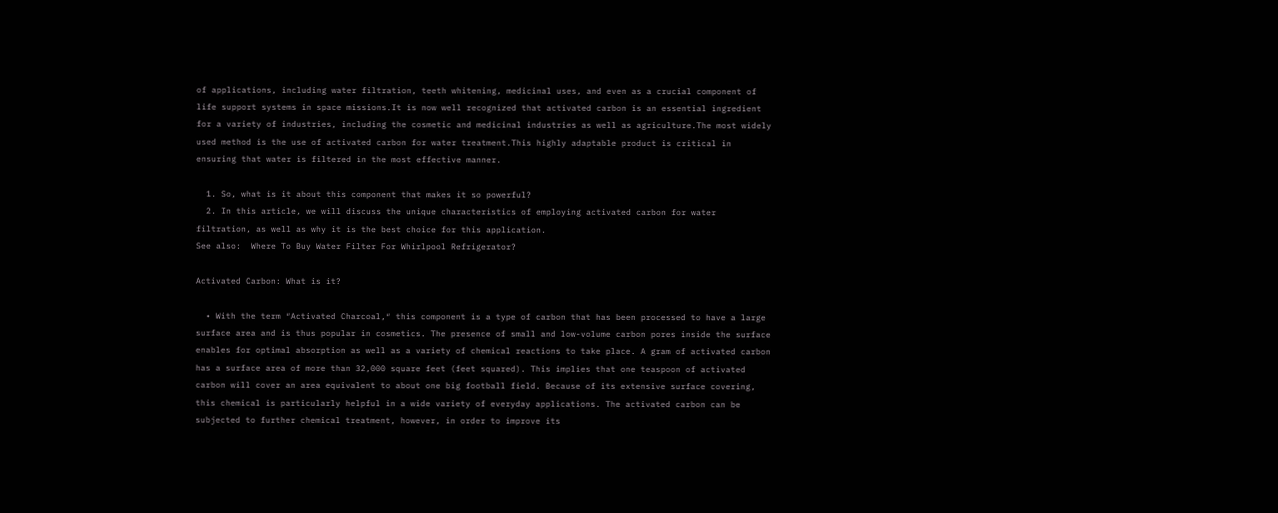of applications, including water filtration, teeth whitening, medicinal uses, and even as a crucial component of life support systems in space missions.It is now well recognized that activated carbon is an essential ingredient for a variety of industries, including the cosmetic and medicinal industries as well as agriculture.The most widely used method is the use of activated carbon for water treatment.This highly adaptable product is critical in ensuring that water is filtered in the most effective manner.

  1. So, what is it about this component that makes it so powerful?
  2. In this article, we will discuss the unique characteristics of employing activated carbon for water filtration, as well as why it is the best choice for this application.
See also:  Where To Buy Water Filter For Whirlpool Refrigerator?

Activated Carbon: What is it?

  • With the term ″Activated Charcoal,″ this component is a type of carbon that has been processed to have a large surface area and is thus popular in cosmetics. The presence of small and low-volume carbon pores inside the surface enables for optimal absorption as well as a variety of chemical reactions to take place. A gram of activated carbon has a surface area of more than 32,000 square feet (feet squared). This implies that one teaspoon of activated carbon will cover an area equivalent to about one big football field. Because of its extensive surface covering, this chemical is particularly helpful in a wide variety of everyday applications. The activated carbon can be subjected to further chemical treatment, however, in order to improve its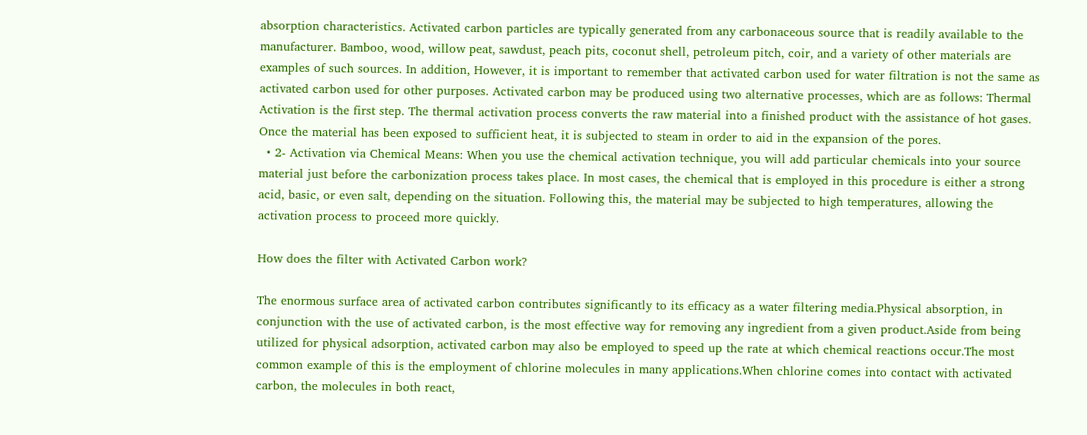absorption characteristics. Activated carbon particles are typically generated from any carbonaceous source that is readily available to the manufacturer. Bamboo, wood, willow peat, sawdust, peach pits, coconut shell, petroleum pitch, coir, and a variety of other materials are examples of such sources. In addition, However, it is important to remember that activated carbon used for water filtration is not the same as activated carbon used for other purposes. Activated carbon may be produced using two alternative processes, which are as follows: Thermal Activation is the first step. The thermal activation process converts the raw material into a finished product with the assistance of hot gases. Once the material has been exposed to sufficient heat, it is subjected to steam in order to aid in the expansion of the pores.
  • 2- Activation via Chemical Means: When you use the chemical activation technique, you will add particular chemicals into your source material just before the carbonization process takes place. In most cases, the chemical that is employed in this procedure is either a strong acid, basic, or even salt, depending on the situation. Following this, the material may be subjected to high temperatures, allowing the activation process to proceed more quickly.

How does the filter with Activated Carbon work?

The enormous surface area of activated carbon contributes significantly to its efficacy as a water filtering media.Physical absorption, in conjunction with the use of activated carbon, is the most effective way for removing any ingredient from a given product.Aside from being utilized for physical adsorption, activated carbon may also be employed to speed up the rate at which chemical reactions occur.The most common example of this is the employment of chlorine molecules in many applications.When chlorine comes into contact with activated carbon, the molecules in both react,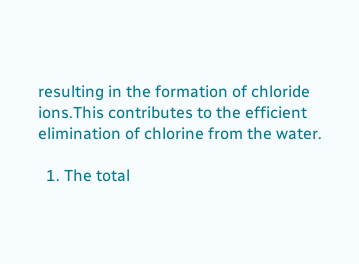resulting in the formation of chloride ions.This contributes to the efficient elimination of chlorine from the water.

  1. The total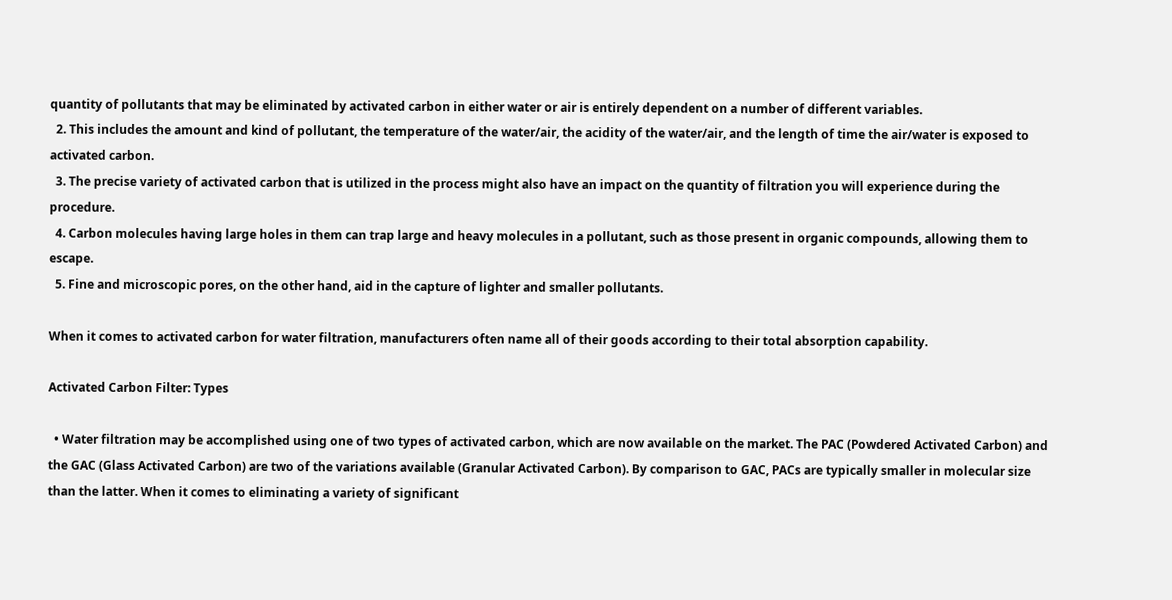quantity of pollutants that may be eliminated by activated carbon in either water or air is entirely dependent on a number of different variables.
  2. This includes the amount and kind of pollutant, the temperature of the water/air, the acidity of the water/air, and the length of time the air/water is exposed to activated carbon.
  3. The precise variety of activated carbon that is utilized in the process might also have an impact on the quantity of filtration you will experience during the procedure.
  4. Carbon molecules having large holes in them can trap large and heavy molecules in a pollutant, such as those present in organic compounds, allowing them to escape.
  5. Fine and microscopic pores, on the other hand, aid in the capture of lighter and smaller pollutants.

When it comes to activated carbon for water filtration, manufacturers often name all of their goods according to their total absorption capability.

Activated Carbon Filter: Types

  • Water filtration may be accomplished using one of two types of activated carbon, which are now available on the market. The PAC (Powdered Activated Carbon) and the GAC (Glass Activated Carbon) are two of the variations available (Granular Activated Carbon). By comparison to GAC, PACs are typically smaller in molecular size than the latter. When it comes to eliminating a variety of significant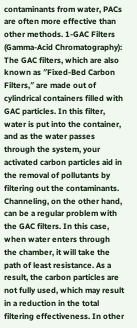contaminants from water, PACs are often more effective than other methods. 1-GAC Filters (Gamma-Acid Chromatography): The GAC filters, which are also known as ″Fixed-Bed Carbon Filters,″ are made out of cylindrical containers filled with GAC particles. In this filter, water is put into the container, and as the water passes through the system, your activated carbon particles aid in the removal of pollutants by filtering out the contaminants. Channeling, on the other hand, can be a regular problem with the GAC filters. In this case, when water enters through the chamber, it will take the path of least resistance. As a result, the carbon particles are not fully used, which may result in a reduction in the total filtering effectiveness. In other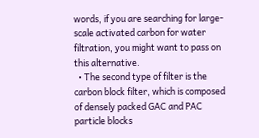words, if you are searching for large-scale activated carbon for water filtration, you might want to pass on this alternative.
  • The second type of filter is the carbon block filter, which is composed of densely packed GAC and PAC particle blocks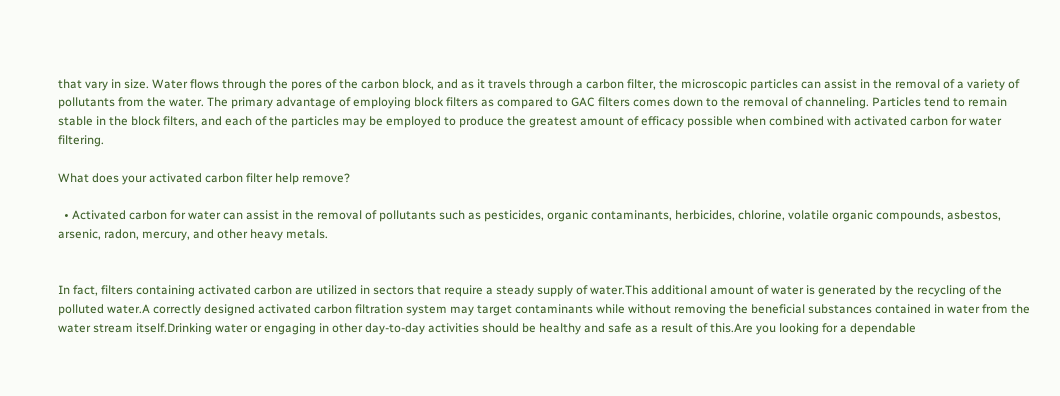that vary in size. Water flows through the pores of the carbon block, and as it travels through a carbon filter, the microscopic particles can assist in the removal of a variety of pollutants from the water. The primary advantage of employing block filters as compared to GAC filters comes down to the removal of channeling. Particles tend to remain stable in the block filters, and each of the particles may be employed to produce the greatest amount of efficacy possible when combined with activated carbon for water filtering.

What does your activated carbon filter help remove?

  • Activated carbon for water can assist in the removal of pollutants such as pesticides, organic contaminants, herbicides, chlorine, volatile organic compounds, asbestos, arsenic, radon, mercury, and other heavy metals.


In fact, filters containing activated carbon are utilized in sectors that require a steady supply of water.This additional amount of water is generated by the recycling of the polluted water.A correctly designed activated carbon filtration system may target contaminants while without removing the beneficial substances contained in water from the water stream itself.Drinking water or engaging in other day-to-day activities should be healthy and safe as a result of this.Are you looking for a dependable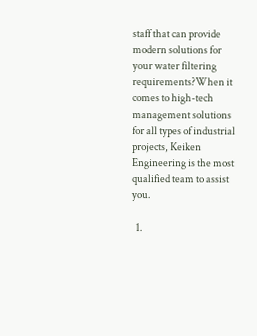staff that can provide modern solutions for your water filtering requirements?When it comes to high-tech management solutions for all types of industrial projects, Keiken Engineering is the most qualified team to assist you.

  1.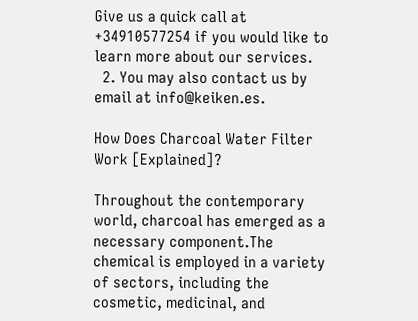Give us a quick call at +34910577254 if you would like to learn more about our services.
  2. You may also contact us by email at info@keiken.es.

How Does Charcoal Water Filter Work [Explained]?

Throughout the contemporary world, charcoal has emerged as a necessary component.The chemical is employed in a variety of sectors, including the cosmetic, medicinal, and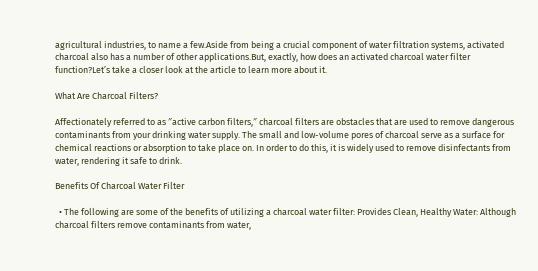agricultural industries, to name a few.Aside from being a crucial component of water filtration systems, activated charcoal also has a number of other applications.But, exactly, how does an activated charcoal water filter function?Let’s take a closer look at the article to learn more about it.

What Are Charcoal Filters?

Affectionately referred to as ″active carbon filters,″ charcoal filters are obstacles that are used to remove dangerous contaminants from your drinking water supply. The small and low-volume pores of charcoal serve as a surface for chemical reactions or absorption to take place on. In order to do this, it is widely used to remove disinfectants from water, rendering it safe to drink.

Benefits Of Charcoal Water Filter

  • The following are some of the benefits of utilizing a charcoal water filter: Provides Clean, Healthy Water: Although charcoal filters remove contaminants from water,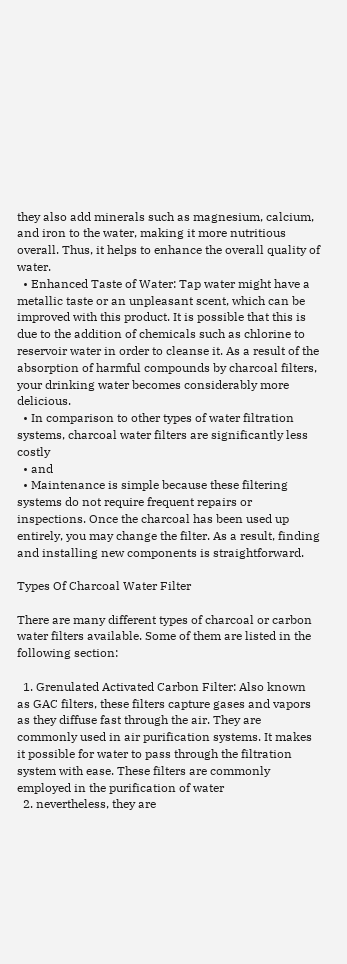they also add minerals such as magnesium, calcium, and iron to the water, making it more nutritious overall. Thus, it helps to enhance the overall quality of water.
  • Enhanced Taste of Water: Tap water might have a metallic taste or an unpleasant scent, which can be improved with this product. It is possible that this is due to the addition of chemicals such as chlorine to reservoir water in order to cleanse it. As a result of the absorption of harmful compounds by charcoal filters, your drinking water becomes considerably more delicious.
  • In comparison to other types of water filtration systems, charcoal water filters are significantly less costly
  • and
  • Maintenance is simple because these filtering systems do not require frequent repairs or inspections. Once the charcoal has been used up entirely, you may change the filter. As a result, finding and installing new components is straightforward.

Types Of Charcoal Water Filter

There are many different types of charcoal or carbon water filters available. Some of them are listed in the following section:

  1. Grenulated Activated Carbon Filter: Also known as GAC filters, these filters capture gases and vapors as they diffuse fast through the air. They are commonly used in air purification systems. It makes it possible for water to pass through the filtration system with ease. These filters are commonly employed in the purification of water
  2. nevertheless, they are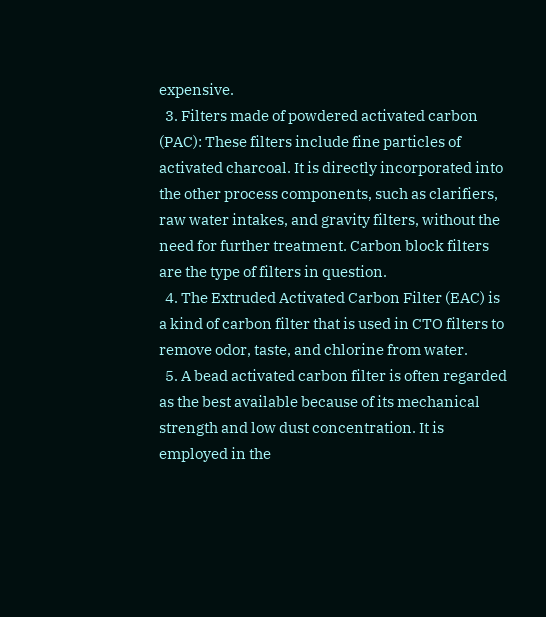expensive.
  3. Filters made of powdered activated carbon (PAC): These filters include fine particles of activated charcoal. It is directly incorporated into the other process components, such as clarifiers, raw water intakes, and gravity filters, without the need for further treatment. Carbon block filters are the type of filters in question.
  4. The Extruded Activated Carbon Filter (EAC) is a kind of carbon filter that is used in CTO filters to remove odor, taste, and chlorine from water.
  5. A bead activated carbon filter is often regarded as the best available because of its mechanical strength and low dust concentration. It is employed in the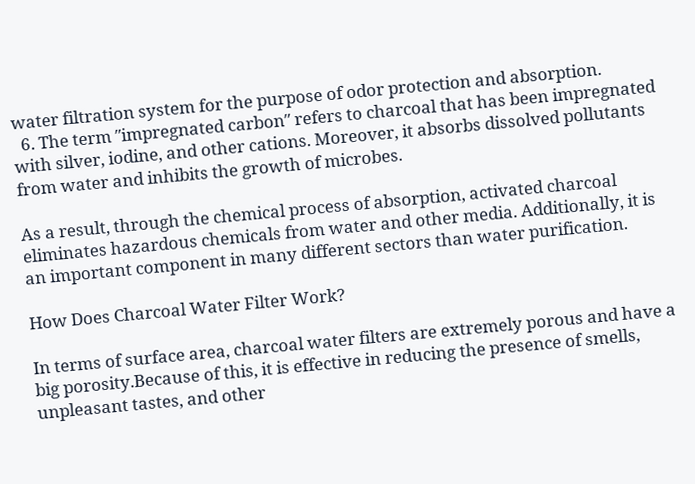water filtration system for the purpose of odor protection and absorption.
  6. The term ″impregnated carbon″ refers to charcoal that has been impregnated with silver, iodine, and other cations. Moreover, it absorbs dissolved pollutants from water and inhibits the growth of microbes.

As a result, through the chemical process of absorption, activated charcoal eliminates hazardous chemicals from water and other media. Additionally, it is an important component in many different sectors than water purification.

How Does Charcoal Water Filter Work?

In terms of surface area, charcoal water filters are extremely porous and have a big porosity.Because of this, it is effective in reducing the presence of smells, unpleasant tastes, and other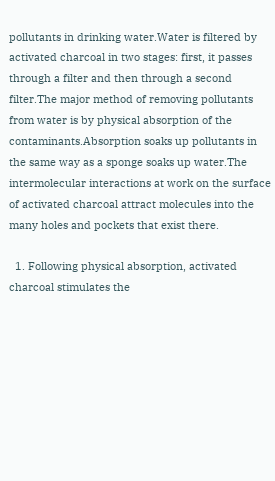pollutants in drinking water.Water is filtered by activated charcoal in two stages: first, it passes through a filter and then through a second filter.The major method of removing pollutants from water is by physical absorption of the contaminants.Absorption soaks up pollutants in the same way as a sponge soaks up water.The intermolecular interactions at work on the surface of activated charcoal attract molecules into the many holes and pockets that exist there.

  1. Following physical absorption, activated charcoal stimulates the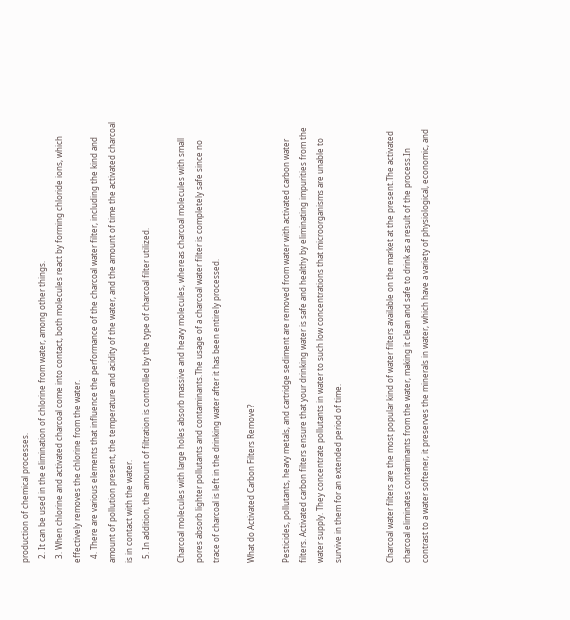production of chemical processes.
  2. It can be used in the elimination of chlorine from water, among other things.
  3. When chlorine and activated charcoal come into contact, both molecules react by forming chloride ions, which effectively removes the chlorine from the water.
  4. There are various elements that influence the performance of the charcoal water filter, including the kind and amount of pollution present, the temperature and acidity of the water, and the amount of time the activated charcoal is in contact with the water.
  5. In addition, the amount of filtration is controlled by the type of charcoal filter utilized.

Charcoal molecules with large holes absorb massive and heavy molecules, whereas charcoal molecules with small pores absorb lighter pollutants and contaminants.The usage of a charcoal water filter is completely safe since no trace of charcoal is left in the drinking water after it has been entirely processed.

What do Activated Carbon Filters Remove?

Pesticides, pollutants, heavy metals, and cartridge sediment are removed from water with activated carbon water filters. Activated carbon filters ensure that your drinking water is safe and healthy by eliminating impurities from the water supply. They concentrate pollutants in water to such low concentrations that microorganisms are unable to survive in them for an extended period of time.


Charcoal water filters are the most popular kind of water filters available on the market at the present.The activated charcoal eliminates contaminants from the water, making it clean and safe to drink as a result of the process.In contrast to a water softener, it preserves the minerals in water, which have a variety of physiological, economic, and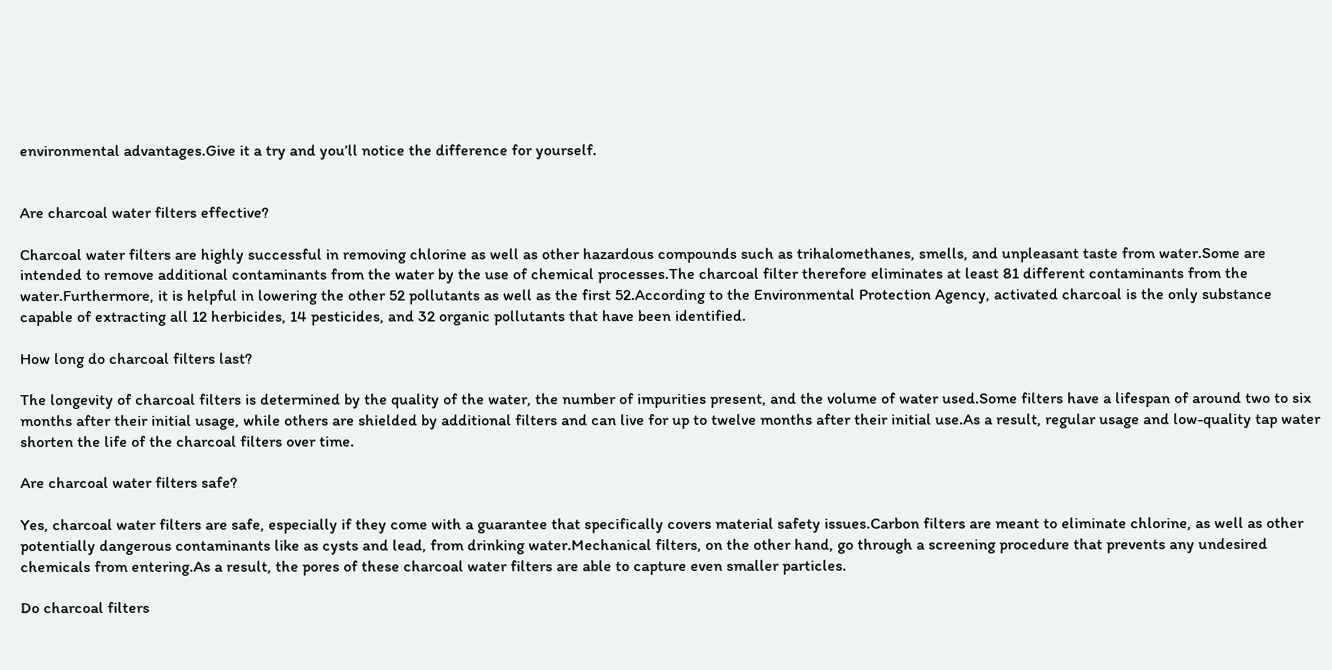environmental advantages.Give it a try and you’ll notice the difference for yourself.


Are charcoal water filters effective?

Charcoal water filters are highly successful in removing chlorine as well as other hazardous compounds such as trihalomethanes, smells, and unpleasant taste from water.Some are intended to remove additional contaminants from the water by the use of chemical processes.The charcoal filter therefore eliminates at least 81 different contaminants from the water.Furthermore, it is helpful in lowering the other 52 pollutants as well as the first 52.According to the Environmental Protection Agency, activated charcoal is the only substance capable of extracting all 12 herbicides, 14 pesticides, and 32 organic pollutants that have been identified.

How long do charcoal filters last?

The longevity of charcoal filters is determined by the quality of the water, the number of impurities present, and the volume of water used.Some filters have a lifespan of around two to six months after their initial usage, while others are shielded by additional filters and can live for up to twelve months after their initial use.As a result, regular usage and low-quality tap water shorten the life of the charcoal filters over time.

Are charcoal water filters safe?

Yes, charcoal water filters are safe, especially if they come with a guarantee that specifically covers material safety issues.Carbon filters are meant to eliminate chlorine, as well as other potentially dangerous contaminants like as cysts and lead, from drinking water.Mechanical filters, on the other hand, go through a screening procedure that prevents any undesired chemicals from entering.As a result, the pores of these charcoal water filters are able to capture even smaller particles.

Do charcoal filters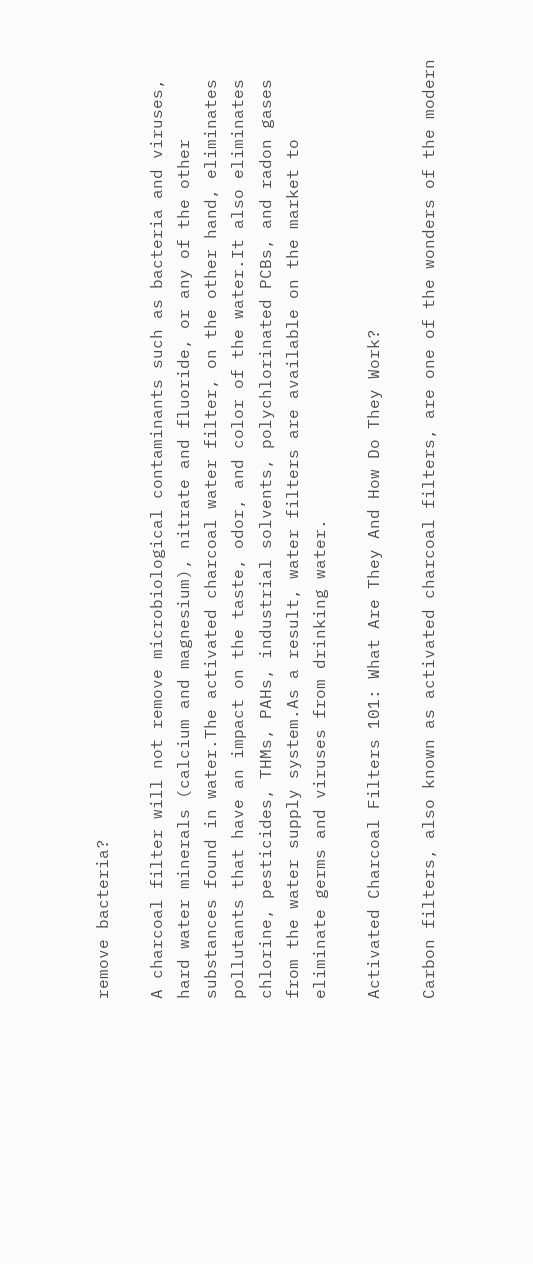remove bacteria?

A charcoal filter will not remove microbiological contaminants such as bacteria and viruses, hard water minerals (calcium and magnesium), nitrate and fluoride, or any of the other substances found in water.The activated charcoal water filter, on the other hand, eliminates pollutants that have an impact on the taste, odor, and color of the water.It also eliminates chlorine, pesticides, THMs, PAHs, industrial solvents, polychlorinated PCBs, and radon gases from the water supply system.As a result, water filters are available on the market to eliminate germs and viruses from drinking water.

Activated Charcoal Filters 101: What Are They And How Do They Work?

Carbon filters, also known as activated charcoal filters, are one of the wonders of the modern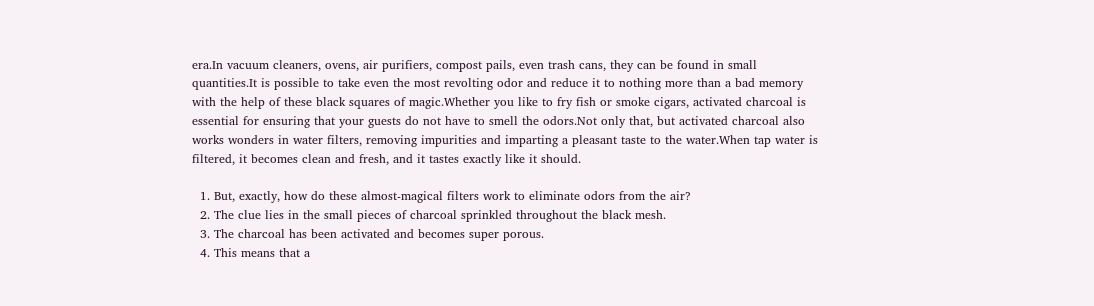era.In vacuum cleaners, ovens, air purifiers, compost pails, even trash cans, they can be found in small quantities.It is possible to take even the most revolting odor and reduce it to nothing more than a bad memory with the help of these black squares of magic.Whether you like to fry fish or smoke cigars, activated charcoal is essential for ensuring that your guests do not have to smell the odors.Not only that, but activated charcoal also works wonders in water filters, removing impurities and imparting a pleasant taste to the water.When tap water is filtered, it becomes clean and fresh, and it tastes exactly like it should.

  1. But, exactly, how do these almost-magical filters work to eliminate odors from the air?
  2. The clue lies in the small pieces of charcoal sprinkled throughout the black mesh.
  3. The charcoal has been activated and becomes super porous.
  4. This means that a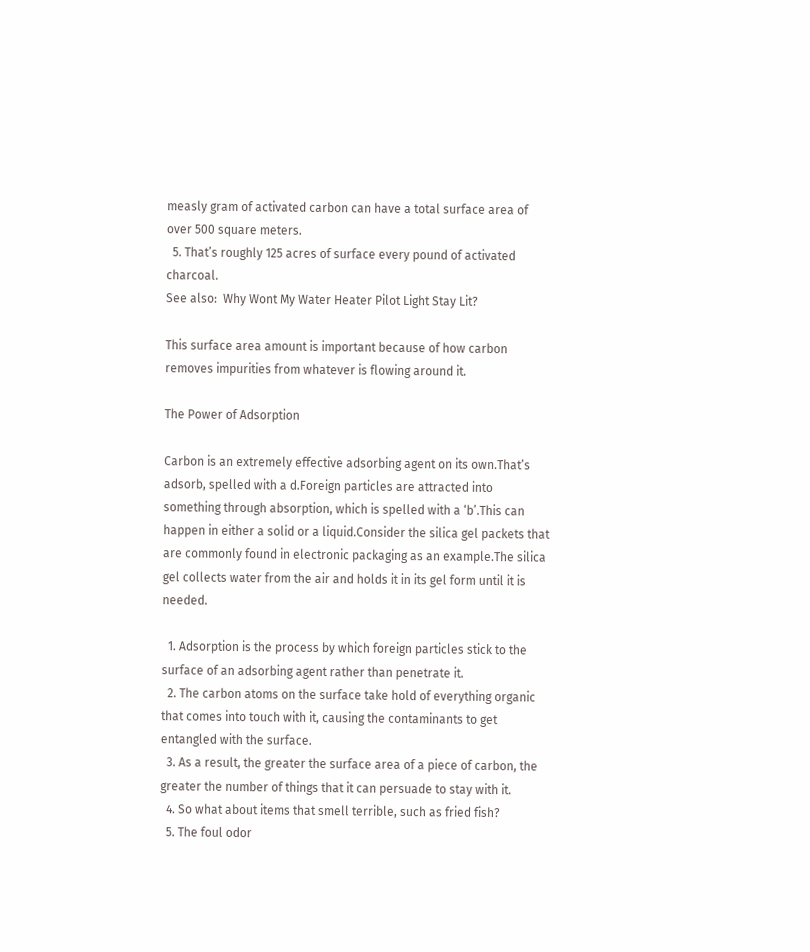measly gram of activated carbon can have a total surface area of over 500 square meters.
  5. That’s roughly 125 acres of surface every pound of activated charcoal.
See also:  Why Wont My Water Heater Pilot Light Stay Lit?

This surface area amount is important because of how carbon removes impurities from whatever is flowing around it.

The Power of Adsorption

Carbon is an extremely effective adsorbing agent on its own.That’s adsorb, spelled with a d.Foreign particles are attracted into something through absorption, which is spelled with a ‘b’.This can happen in either a solid or a liquid.Consider the silica gel packets that are commonly found in electronic packaging as an example.The silica gel collects water from the air and holds it in its gel form until it is needed.

  1. Adsorption is the process by which foreign particles stick to the surface of an adsorbing agent rather than penetrate it.
  2. The carbon atoms on the surface take hold of everything organic that comes into touch with it, causing the contaminants to get entangled with the surface.
  3. As a result, the greater the surface area of a piece of carbon, the greater the number of things that it can persuade to stay with it.
  4. So what about items that smell terrible, such as fried fish?
  5. The foul odor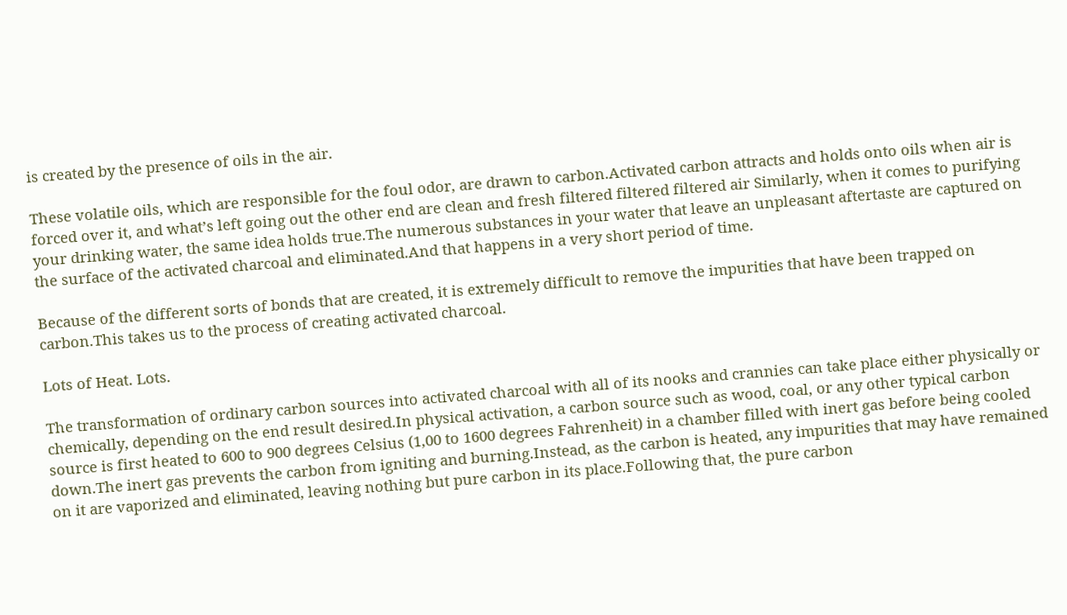is created by the presence of oils in the air.

These volatile oils, which are responsible for the foul odor, are drawn to carbon.Activated carbon attracts and holds onto oils when air is forced over it, and what’s left going out the other end are clean and fresh filtered filtered filtered air Similarly, when it comes to purifying your drinking water, the same idea holds true.The numerous substances in your water that leave an unpleasant aftertaste are captured on the surface of the activated charcoal and eliminated.And that happens in a very short period of time.

Because of the different sorts of bonds that are created, it is extremely difficult to remove the impurities that have been trapped on carbon.This takes us to the process of creating activated charcoal.

Lots of Heat. Lots.

The transformation of ordinary carbon sources into activated charcoal with all of its nooks and crannies can take place either physically or chemically, depending on the end result desired.In physical activation, a carbon source such as wood, coal, or any other typical carbon source is first heated to 600 to 900 degrees Celsius (1,00 to 1600 degrees Fahrenheit) in a chamber filled with inert gas before being cooled down.The inert gas prevents the carbon from igniting and burning.Instead, as the carbon is heated, any impurities that may have remained on it are vaporized and eliminated, leaving nothing but pure carbon in its place.Following that, the pure carbon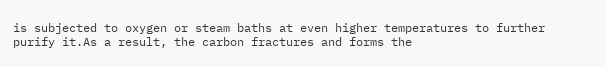is subjected to oxygen or steam baths at even higher temperatures to further purify it.As a result, the carbon fractures and forms the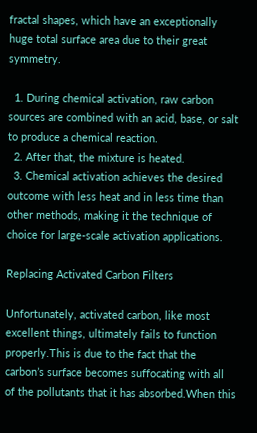fractal shapes, which have an exceptionally huge total surface area due to their great symmetry.

  1. During chemical activation, raw carbon sources are combined with an acid, base, or salt to produce a chemical reaction.
  2. After that, the mixture is heated.
  3. Chemical activation achieves the desired outcome with less heat and in less time than other methods, making it the technique of choice for large-scale activation applications.

Replacing Activated Carbon Filters

Unfortunately, activated carbon, like most excellent things, ultimately fails to function properly.This is due to the fact that the carbon’s surface becomes suffocating with all of the pollutants that it has absorbed.When this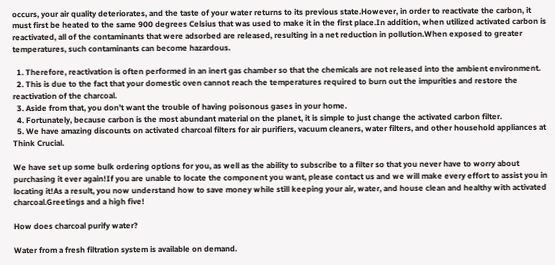occurs, your air quality deteriorates, and the taste of your water returns to its previous state.However, in order to reactivate the carbon, it must first be heated to the same 900 degrees Celsius that was used to make it in the first place.In addition, when utilized activated carbon is reactivated, all of the contaminants that were adsorbed are released, resulting in a net reduction in pollution.When exposed to greater temperatures, such contaminants can become hazardous.

  1. Therefore, reactivation is often performed in an inert gas chamber so that the chemicals are not released into the ambient environment.
  2. This is due to the fact that your domestic oven cannot reach the temperatures required to burn out the impurities and restore the reactivation of the charcoal.
  3. Aside from that, you don’t want the trouble of having poisonous gases in your home.
  4. Fortunately, because carbon is the most abundant material on the planet, it is simple to just change the activated carbon filter.
  5. We have amazing discounts on activated charcoal filters for air purifiers, vacuum cleaners, water filters, and other household appliances at Think Crucial.

We have set up some bulk ordering options for you, as well as the ability to subscribe to a filter so that you never have to worry about purchasing it ever again!If you are unable to locate the component you want, please contact us and we will make every effort to assist you in locating it!As a result, you now understand how to save money while still keeping your air, water, and house clean and healthy with activated charcoal.Greetings and a high five!

How does charcoal purify water?

Water from a fresh filtration system is available on demand.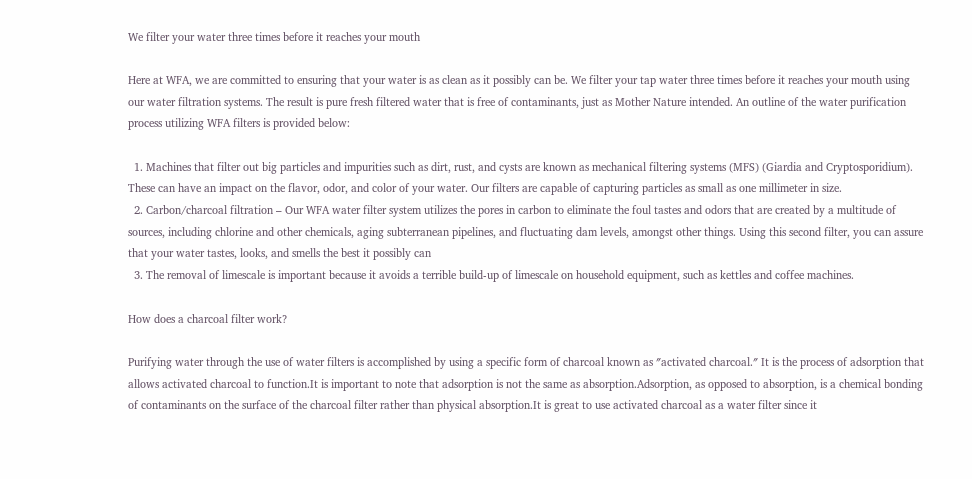We filter your water three times before it reaches your mouth

Here at WFA, we are committed to ensuring that your water is as clean as it possibly can be. We filter your tap water three times before it reaches your mouth using our water filtration systems. The result is pure fresh filtered water that is free of contaminants, just as Mother Nature intended. An outline of the water purification process utilizing WFA filters is provided below:

  1. Machines that filter out big particles and impurities such as dirt, rust, and cysts are known as mechanical filtering systems (MFS) (Giardia and Cryptosporidium). These can have an impact on the flavor, odor, and color of your water. Our filters are capable of capturing particles as small as one millimeter in size.
  2. Carbon/charcoal filtration – Our WFA water filter system utilizes the pores in carbon to eliminate the foul tastes and odors that are created by a multitude of sources, including chlorine and other chemicals, aging subterranean pipelines, and fluctuating dam levels, amongst other things. Using this second filter, you can assure that your water tastes, looks, and smells the best it possibly can
  3. The removal of limescale is important because it avoids a terrible build-up of limescale on household equipment, such as kettles and coffee machines.

How does a charcoal filter work?

Purifying water through the use of water filters is accomplished by using a specific form of charcoal known as ″activated charcoal.″ It is the process of adsorption that allows activated charcoal to function.It is important to note that adsorption is not the same as absorption.Adsorption, as opposed to absorption, is a chemical bonding of contaminants on the surface of the charcoal filter rather than physical absorption.It is great to use activated charcoal as a water filter since it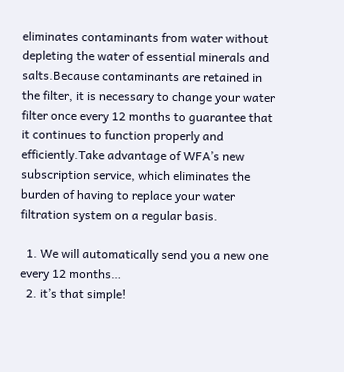eliminates contaminants from water without depleting the water of essential minerals and salts.Because contaminants are retained in the filter, it is necessary to change your water filter once every 12 months to guarantee that it continues to function properly and efficiently.Take advantage of WFA’s new subscription service, which eliminates the burden of having to replace your water filtration system on a regular basis.

  1. We will automatically send you a new one every 12 months…
  2. it’s that simple!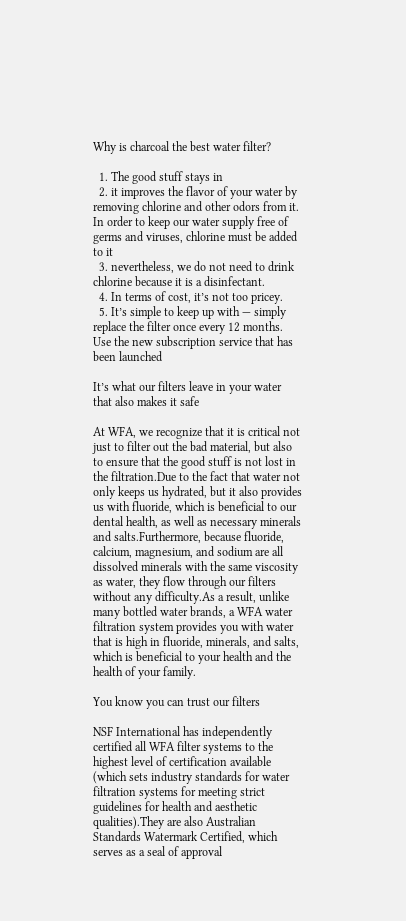Why is charcoal the best water filter?

  1. The good stuff stays in
  2. it improves the flavor of your water by removing chlorine and other odors from it. In order to keep our water supply free of germs and viruses, chlorine must be added to it
  3. nevertheless, we do not need to drink chlorine because it is a disinfectant.
  4. In terms of cost, it’s not too pricey.
  5. It’s simple to keep up with — simply replace the filter once every 12 months. Use the new subscription service that has been launched

It’s what our filters leave in your water that also makes it safe

At WFA, we recognize that it is critical not just to filter out the bad material, but also to ensure that the good stuff is not lost in the filtration.Due to the fact that water not only keeps us hydrated, but it also provides us with fluoride, which is beneficial to our dental health, as well as necessary minerals and salts.Furthermore, because fluoride, calcium, magnesium, and sodium are all dissolved minerals with the same viscosity as water, they flow through our filters without any difficulty.As a result, unlike many bottled water brands, a WFA water filtration system provides you with water that is high in fluoride, minerals, and salts, which is beneficial to your health and the health of your family.

You know you can trust our filters

NSF International has independently certified all WFA filter systems to the highest level of certification available (which sets industry standards for water filtration systems for meeting strict guidelines for health and aesthetic qualities).They are also Australian Standards Watermark Certified, which serves as a seal of approval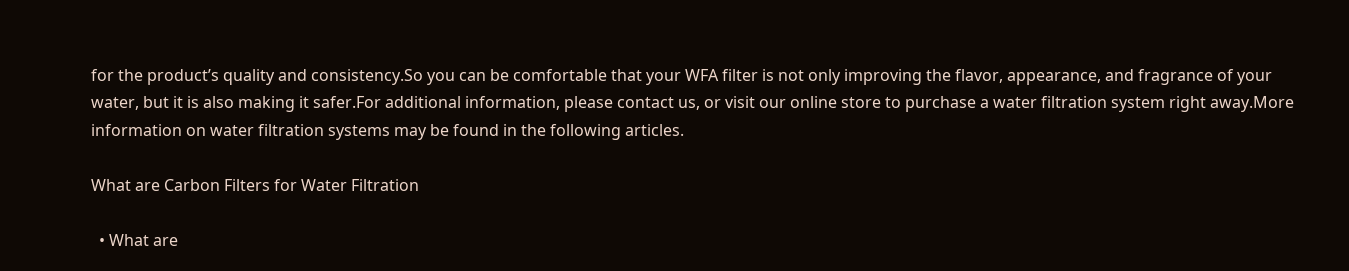for the product’s quality and consistency.So you can be comfortable that your WFA filter is not only improving the flavor, appearance, and fragrance of your water, but it is also making it safer.For additional information, please contact us, or visit our online store to purchase a water filtration system right away.More information on water filtration systems may be found in the following articles.

What are Carbon Filters for Water Filtration

  • What are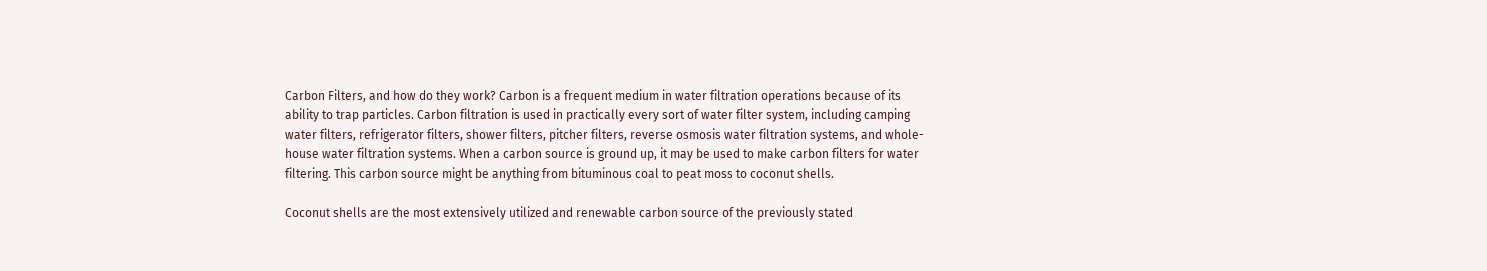Carbon Filters, and how do they work? Carbon is a frequent medium in water filtration operations because of its ability to trap particles. Carbon filtration is used in practically every sort of water filter system, including camping water filters, refrigerator filters, shower filters, pitcher filters, reverse osmosis water filtration systems, and whole-house water filtration systems. When a carbon source is ground up, it may be used to make carbon filters for water filtering. This carbon source might be anything from bituminous coal to peat moss to coconut shells.

Coconut shells are the most extensively utilized and renewable carbon source of the previously stated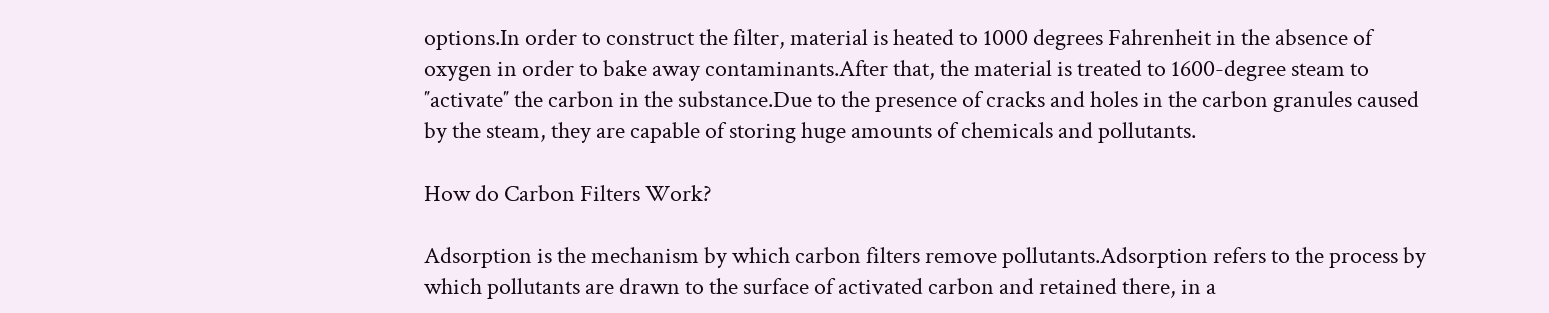options.In order to construct the filter, material is heated to 1000 degrees Fahrenheit in the absence of oxygen in order to bake away contaminants.After that, the material is treated to 1600-degree steam to ″activate″ the carbon in the substance.Due to the presence of cracks and holes in the carbon granules caused by the steam, they are capable of storing huge amounts of chemicals and pollutants.

How do Carbon Filters Work?

Adsorption is the mechanism by which carbon filters remove pollutants.Adsorption refers to the process by which pollutants are drawn to the surface of activated carbon and retained there, in a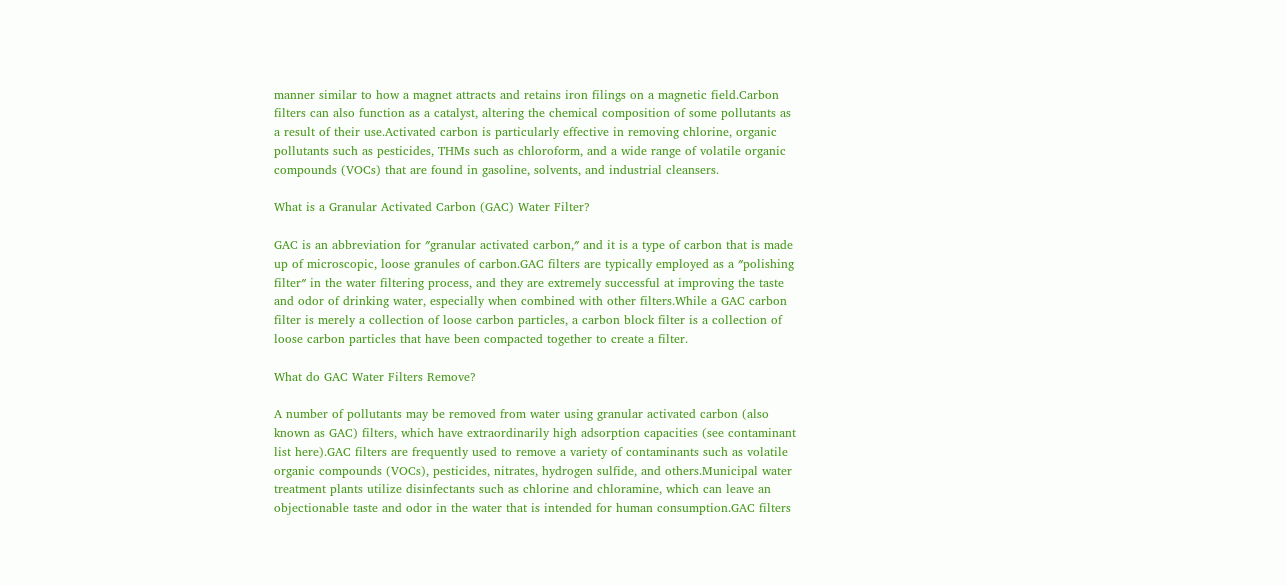manner similar to how a magnet attracts and retains iron filings on a magnetic field.Carbon filters can also function as a catalyst, altering the chemical composition of some pollutants as a result of their use.Activated carbon is particularly effective in removing chlorine, organic pollutants such as pesticides, THMs such as chloroform, and a wide range of volatile organic compounds (VOCs) that are found in gasoline, solvents, and industrial cleansers.

What is a Granular Activated Carbon (GAC) Water Filter?

GAC is an abbreviation for ″granular activated carbon,″ and it is a type of carbon that is made up of microscopic, loose granules of carbon.GAC filters are typically employed as a ″polishing filter″ in the water filtering process, and they are extremely successful at improving the taste and odor of drinking water, especially when combined with other filters.While a GAC carbon filter is merely a collection of loose carbon particles, a carbon block filter is a collection of loose carbon particles that have been compacted together to create a filter.

What do GAC Water Filters Remove?

A number of pollutants may be removed from water using granular activated carbon (also known as GAC) filters, which have extraordinarily high adsorption capacities (see contaminant list here).GAC filters are frequently used to remove a variety of contaminants such as volatile organic compounds (VOCs), pesticides, nitrates, hydrogen sulfide, and others.Municipal water treatment plants utilize disinfectants such as chlorine and chloramine, which can leave an objectionable taste and odor in the water that is intended for human consumption.GAC filters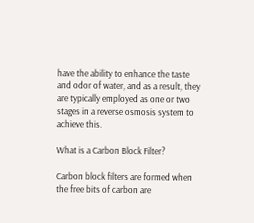have the ability to enhance the taste and odor of water, and as a result, they are typically employed as one or two stages in a reverse osmosis system to achieve this.

What is a Carbon Block Filter?

Carbon block filters are formed when the free bits of carbon are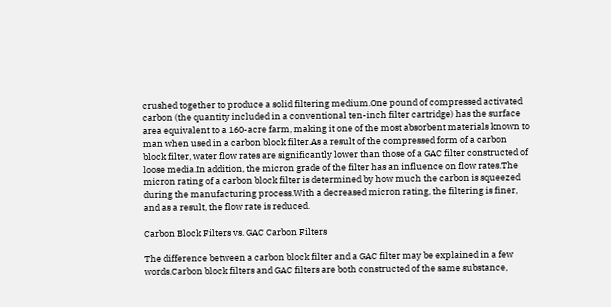crushed together to produce a solid filtering medium.One pound of compressed activated carbon (the quantity included in a conventional ten-inch filter cartridge) has the surface area equivalent to a 160-acre farm, making it one of the most absorbent materials known to man when used in a carbon block filter.As a result of the compressed form of a carbon block filter, water flow rates are significantly lower than those of a GAC filter constructed of loose media.In addition, the micron grade of the filter has an influence on flow rates.The micron rating of a carbon block filter is determined by how much the carbon is squeezed during the manufacturing process.With a decreased micron rating, the filtering is finer, and as a result, the flow rate is reduced.

Carbon Block Filters vs. GAC Carbon Filters

The difference between a carbon block filter and a GAC filter may be explained in a few words.Carbon block filters and GAC filters are both constructed of the same substance,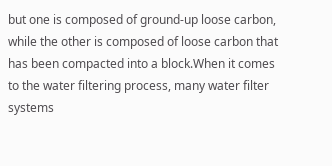but one is composed of ground-up loose carbon, while the other is composed of loose carbon that has been compacted into a block.When it comes to the water filtering process, many water filter systems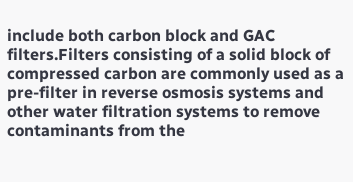include both carbon block and GAC filters.Filters consisting of a solid block of compressed carbon are commonly used as a pre-filter in reverse osmosis systems and other water filtration systems to remove contaminants from the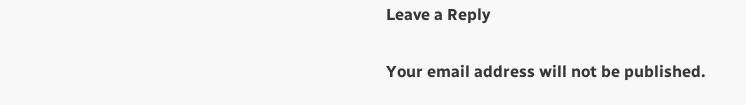Leave a Reply

Your email address will not be published.